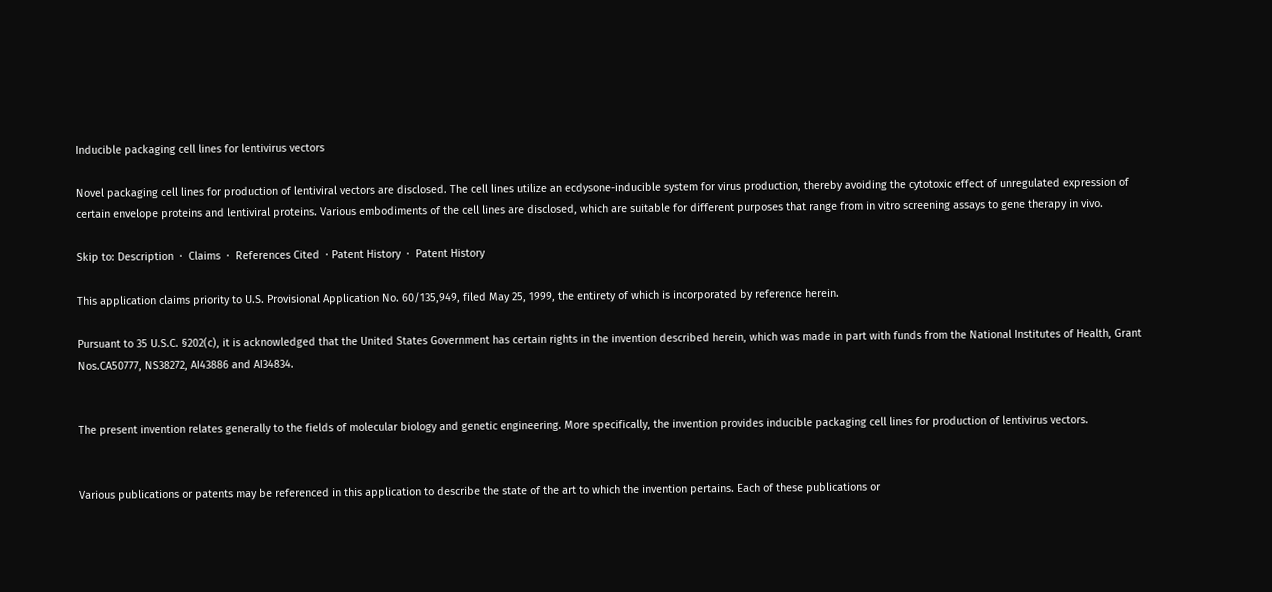Inducible packaging cell lines for lentivirus vectors

Novel packaging cell lines for production of lentiviral vectors are disclosed. The cell lines utilize an ecdysone-inducible system for virus production, thereby avoiding the cytotoxic effect of unregulated expression of certain envelope proteins and lentiviral proteins. Various embodiments of the cell lines are disclosed, which are suitable for different purposes that range from in vitro screening assays to gene therapy in vivo.

Skip to: Description  ·  Claims  ·  References Cited  · Patent History  ·  Patent History

This application claims priority to U.S. Provisional Application No. 60/135,949, filed May 25, 1999, the entirety of which is incorporated by reference herein.

Pursuant to 35 U.S.C. §202(c), it is acknowledged that the United States Government has certain rights in the invention described herein, which was made in part with funds from the National Institutes of Health, Grant Nos.CA50777, NS38272, AI43886 and AI34834.


The present invention relates generally to the fields of molecular biology and genetic engineering. More specifically, the invention provides inducible packaging cell lines for production of lentivirus vectors.


Various publications or patents may be referenced in this application to describe the state of the art to which the invention pertains. Each of these publications or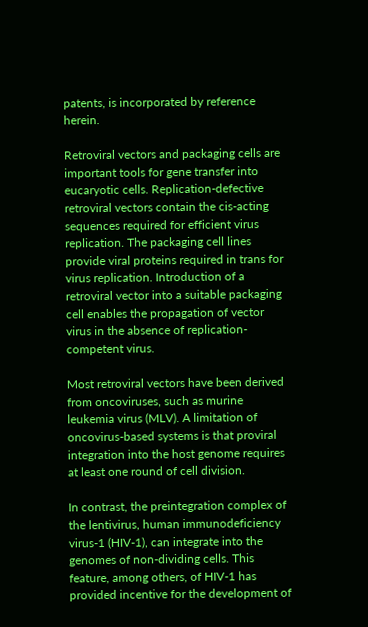patents, is incorporated by reference herein.

Retroviral vectors and packaging cells are important tools for gene transfer into eucaryotic cells. Replication-defective retroviral vectors contain the cis-acting sequences required for efficient virus replication. The packaging cell lines provide viral proteins required in trans for virus replication. Introduction of a retroviral vector into a suitable packaging cell enables the propagation of vector virus in the absence of replication-competent virus.

Most retroviral vectors have been derived from oncoviruses, such as murine leukemia virus (MLV). A limitation of oncovirus-based systems is that proviral integration into the host genome requires at least one round of cell division.

In contrast, the preintegration complex of the lentivirus, human immunodeficiency virus-1 (HIV-1), can integrate into the genomes of non-dividing cells. This feature, among others, of HIV-1 has provided incentive for the development of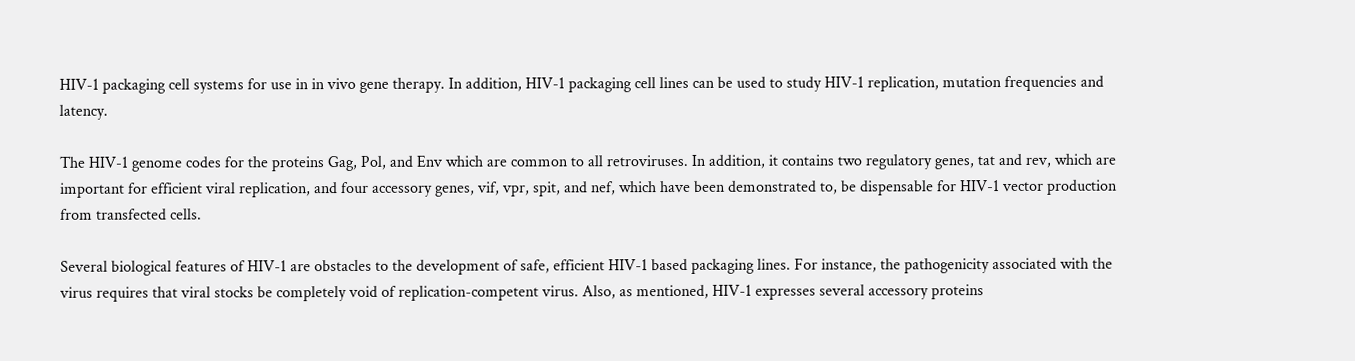HIV-1 packaging cell systems for use in in vivo gene therapy. In addition, HIV-1 packaging cell lines can be used to study HIV-1 replication, mutation frequencies and latency.

The HIV-1 genome codes for the proteins Gag, Pol, and Env which are common to all retroviruses. In addition, it contains two regulatory genes, tat and rev, which are important for efficient viral replication, and four accessory genes, vif, vpr, spit, and nef, which have been demonstrated to, be dispensable for HIV-1 vector production from transfected cells.

Several biological features of HIV-1 are obstacles to the development of safe, efficient HIV-1 based packaging lines. For instance, the pathogenicity associated with the virus requires that viral stocks be completely void of replication-competent virus. Also, as mentioned, HIV-1 expresses several accessory proteins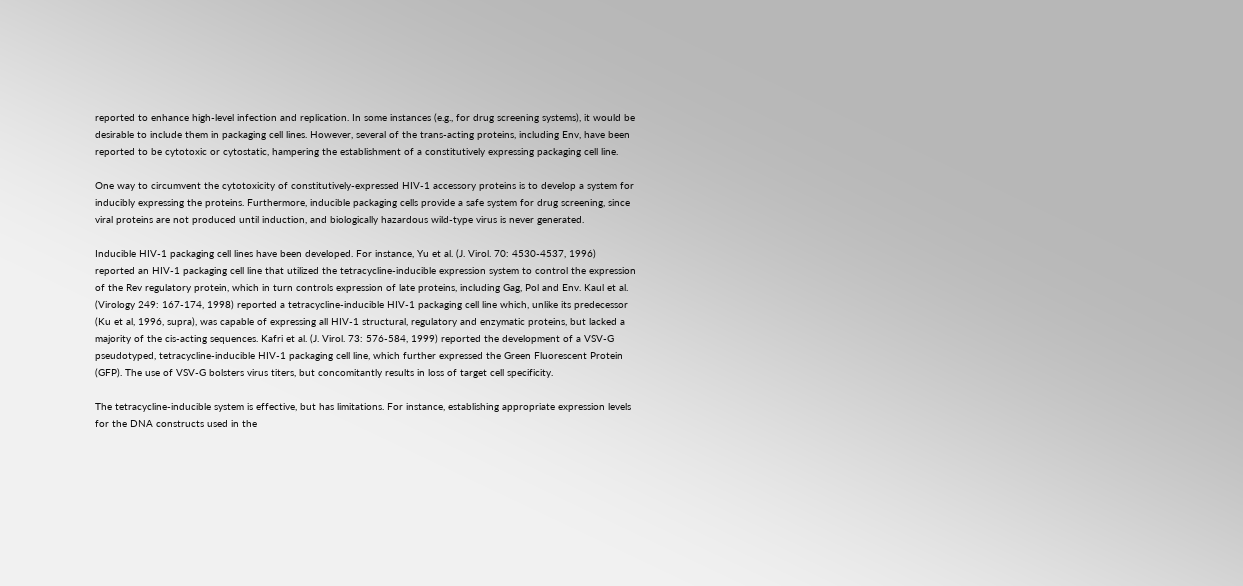reported to enhance high-level infection and replication. In some instances (e.g., for drug screening systems), it would be desirable to include them in packaging cell lines. However, several of the trans-acting proteins, including Env, have been reported to be cytotoxic or cytostatic, hampering the establishment of a constitutively expressing packaging cell line.

One way to circumvent the cytotoxicity of constitutively-expressed HIV-1 accessory proteins is to develop a system for inducibly expressing the proteins. Furthermore, inducible packaging cells provide a safe system for drug screening, since viral proteins are not produced until induction, and biologically hazardous wild-type virus is never generated.

Inducible HIV-1 packaging cell lines have been developed. For instance, Yu et al. (J. Virol. 70: 4530-4537, 1996) reported an HIV-1 packaging cell line that utilized the tetracycline-inducible expression system to control the expression of the Rev regulatory protein, which in turn controls expression of late proteins, including Gag, Pol and Env. Kaul et al. (Virology 249: 167-174, 1998) reported a tetracycline-inducible HIV-1 packaging cell line which, unlike its predecessor (Ku et al, 1996, supra), was capable of expressing all HIV-1 structural, regulatory and enzymatic proteins, but lacked a majority of the cis-acting sequences. Kafri et al. (J. Virol. 73: 576-584, 1999) reported the development of a VSV-G pseudotyped, tetracycline-inducible HIV-1 packaging cell line, which further expressed the Green Fluorescent Protein (GFP). The use of VSV-G bolsters virus titers, but concomitantly results in loss of target cell specificity.

The tetracycline-inducible system is effective, but has limitations. For instance, establishing appropriate expression levels for the DNA constructs used in the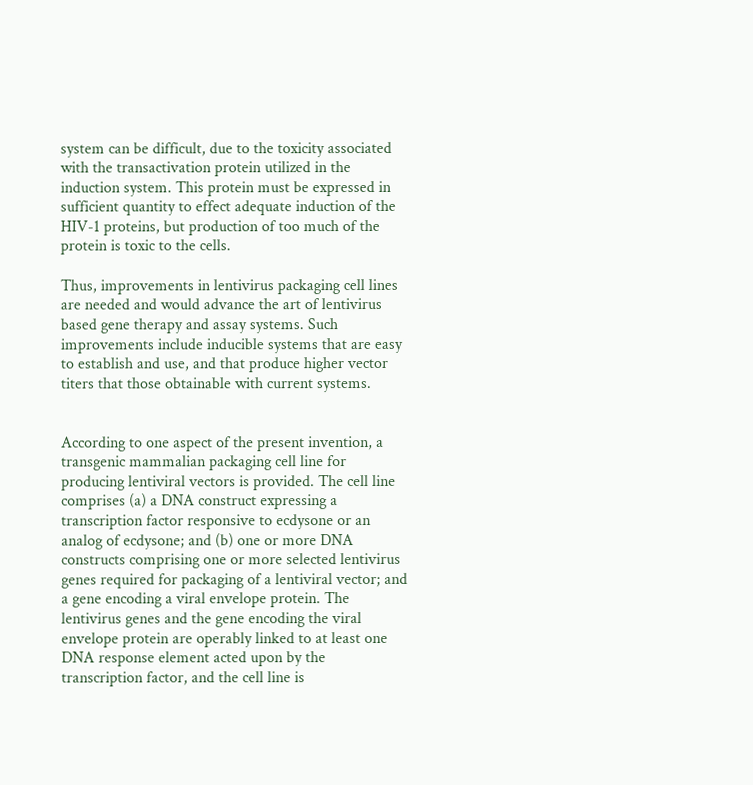system can be difficult, due to the toxicity associated with the transactivation protein utilized in the induction system. This protein must be expressed in sufficient quantity to effect adequate induction of the HIV-1 proteins, but production of too much of the protein is toxic to the cells.

Thus, improvements in lentivirus packaging cell lines are needed and would advance the art of lentivirus based gene therapy and assay systems. Such improvements include inducible systems that are easy to establish and use, and that produce higher vector titers that those obtainable with current systems.


According to one aspect of the present invention, a transgenic mammalian packaging cell line for producing lentiviral vectors is provided. The cell line comprises (a) a DNA construct expressing a transcription factor responsive to ecdysone or an analog of ecdysone; and (b) one or more DNA constructs comprising one or more selected lentivirus genes required for packaging of a lentiviral vector; and a gene encoding a viral envelope protein. The lentivirus genes and the gene encoding the viral envelope protein are operably linked to at least one DNA response element acted upon by the transcription factor, and the cell line is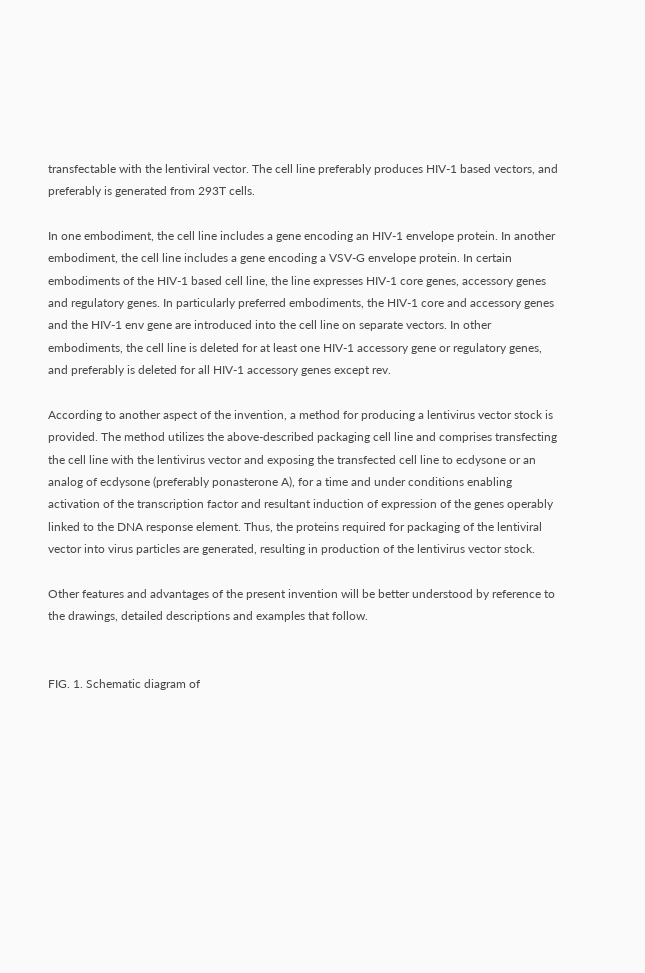transfectable with the lentiviral vector. The cell line preferably produces HIV-1 based vectors, and preferably is generated from 293T cells.

In one embodiment, the cell line includes a gene encoding an HIV-1 envelope protein. In another embodiment, the cell line includes a gene encoding a VSV-G envelope protein. In certain embodiments of the HIV-1 based cell line, the line expresses HIV-1 core genes, accessory genes and regulatory genes. In particularly preferred embodiments, the HIV-1 core and accessory genes and the HIV-1 env gene are introduced into the cell line on separate vectors. In other embodiments, the cell line is deleted for at least one HIV-1 accessory gene or regulatory genes, and preferably is deleted for all HIV-1 accessory genes except rev.

According to another aspect of the invention, a method for producing a lentivirus vector stock is provided. The method utilizes the above-described packaging cell line and comprises transfecting the cell line with the lentivirus vector and exposing the transfected cell line to ecdysone or an analog of ecdysone (preferably ponasterone A), for a time and under conditions enabling activation of the transcription factor and resultant induction of expression of the genes operably linked to the DNA response element. Thus, the proteins required for packaging of the lentiviral vector into virus particles are generated, resulting in production of the lentivirus vector stock.

Other features and advantages of the present invention will be better understood by reference to the drawings, detailed descriptions and examples that follow.


FIG. 1. Schematic diagram of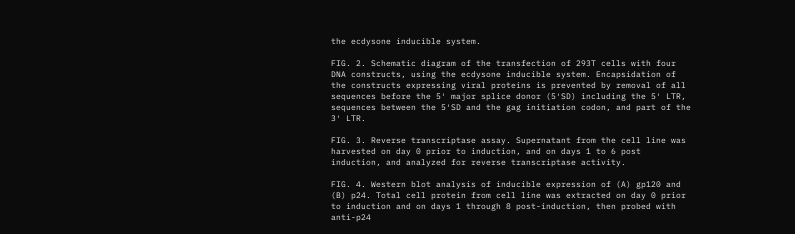the ecdysone inducible system.

FIG. 2. Schematic diagram of the transfection of 293T cells with four DNA constructs, using the ecdysone inducible system. Encapsidation of the constructs expressing viral proteins is prevented by removal of all sequences before the 5′ major splice donor (5′SD) including the 5′ LTR, sequences between the 5′SD and the gag initiation codon, and part of the 3′ LTR.

FIG. 3. Reverse transcriptase assay. Supernatant from the cell line was harvested on day 0 prior to induction, and on days 1 to 6 post induction, and analyzed for reverse transcriptase activity.

FIG. 4. Western blot analysis of inducible expression of (A) gp120 and (B) p24. Total cell protein from cell line was extracted on day 0 prior to induction and on days 1 through 8 post-induction, then probed with anti-p24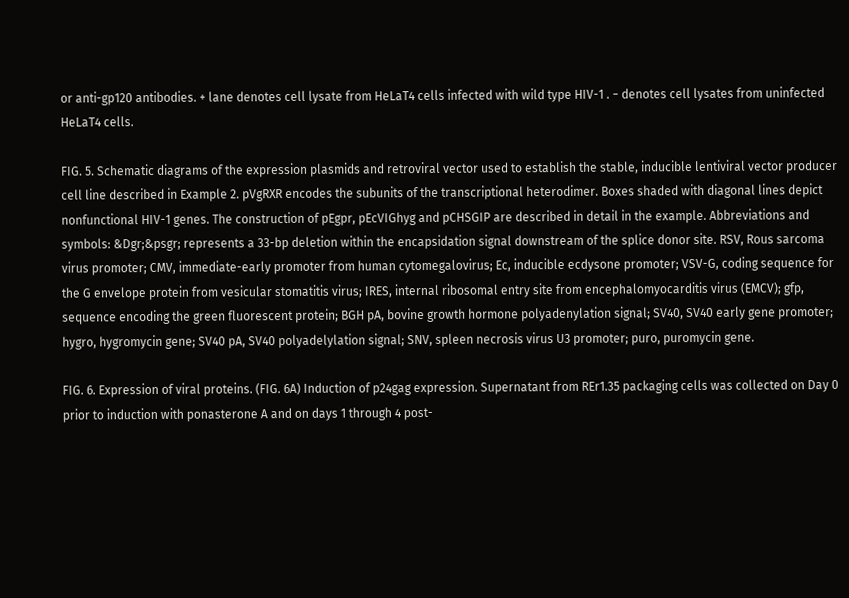or anti-gp120 antibodies. + lane denotes cell lysate from HeLaT4 cells infected with wild type HIV-1 . − denotes cell lysates from uninfected HeLaT4 cells.

FIG. 5. Schematic diagrams of the expression plasmids and retroviral vector used to establish the stable, inducible lentiviral vector producer cell line described in Example 2. pVgRXR encodes the subunits of the transcriptional heterodimer. Boxes shaded with diagonal lines depict nonfunctional HIV-1 genes. The construction of pEgpr, pEcVIGhyg and pCHSGIP are described in detail in the example. Abbreviations and symbols: &Dgr;&psgr; represents a 33-bp deletion within the encapsidation signal downstream of the splice donor site. RSV, Rous sarcoma virus promoter; CMV, immediate-early promoter from human cytomegalovirus; Ec, inducible ecdysone promoter; VSV-G, coding sequence for the G envelope protein from vesicular stomatitis virus; IRES, internal ribosomal entry site from encephalomyocarditis virus (EMCV); gfp, sequence encoding the green fluorescent protein; BGH pA, bovine growth hormone polyadenylation signal; SV40, SV40 early gene promoter; hygro, hygromycin gene; SV40 pA, SV40 polyadelylation signal; SNV, spleen necrosis virus U3 promoter; puro, puromycin gene.

FIG. 6. Expression of viral proteins. (FIG. 6A) Induction of p24gag expression. Supernatant from REr1.35 packaging cells was collected on Day 0 prior to induction with ponasterone A and on days 1 through 4 post-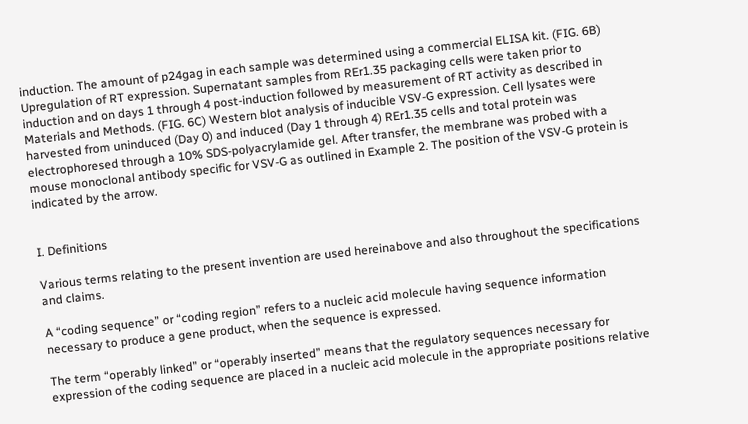induction. The amount of p24gag in each sample was determined using a commercial ELISA kit. (FIG. 6B) Upregulation of RT expression. Supernatant samples from REr1.35 packaging cells were taken prior to induction and on days 1 through 4 post-induction followed by measurement of RT activity as described in Materials and Methods. (FIG. 6C) Western blot analysis of inducible VSV-G expression. Cell lysates were harvested from uninduced (Day 0) and induced (Day 1 through 4) REr1.35 cells and total protein was electrophoresed through a 10% SDS-polyacrylamide gel. After transfer, the membrane was probed with a mouse monoclonal antibody specific for VSV-G as outlined in Example 2. The position of the VSV-G protein is indicated by the arrow.


I. Definitions

Various terms relating to the present invention are used hereinabove and also throughout the specifications and claims.

A “coding sequence” or “coding region” refers to a nucleic acid molecule having sequence information necessary to produce a gene product, when the sequence is expressed.

The term “operably linked” or “operably inserted” means that the regulatory sequences necessary for expression of the coding sequence are placed in a nucleic acid molecule in the appropriate positions relative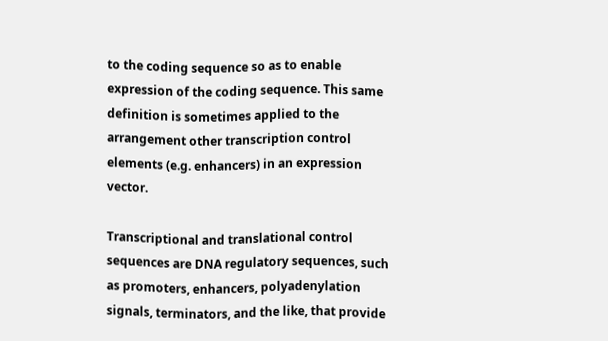to the coding sequence so as to enable expression of the coding sequence. This same definition is sometimes applied to the arrangement other transcription control elements (e.g. enhancers) in an expression vector.

Transcriptional and translational control sequences are DNA regulatory sequences, such as promoters, enhancers, polyadenylation signals, terminators, and the like, that provide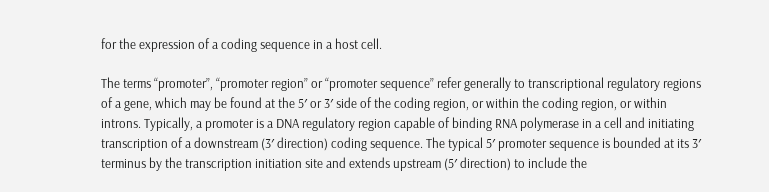for the expression of a coding sequence in a host cell.

The terms “promoter”, “promoter region” or “promoter sequence” refer generally to transcriptional regulatory regions of a gene, which may be found at the 5′ or 3′ side of the coding region, or within the coding region, or within introns. Typically, a promoter is a DNA regulatory region capable of binding RNA polymerase in a cell and initiating transcription of a downstream (3′ direction) coding sequence. The typical 5′ promoter sequence is bounded at its 3′ terminus by the transcription initiation site and extends upstream (5′ direction) to include the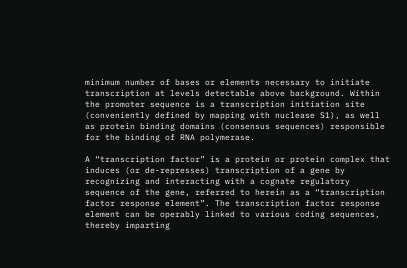minimum number of bases or elements necessary to initiate transcription at levels detectable above background. Within the promoter sequence is a transcription initiation site (conveniently defined by mapping with nuclease S1), as well as protein binding domains (consensus sequences) responsible for the binding of RNA polymerase.

A “transcription factor” is a protein or protein complex that induces (or de-represses) transcription of a gene by recognizing and interacting with a cognate regulatory sequence of the gene, referred to herein as a “transcription factor response element”. The transcription factor response element can be operably linked to various coding sequences, thereby imparting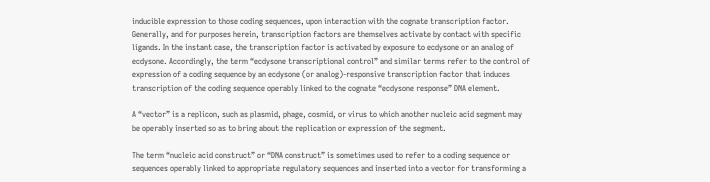inducible expression to those coding sequences, upon interaction with the cognate transcription factor. Generally, and for purposes herein, transcription factors are themselves activate by contact with specific ligands. In the instant case, the transcription factor is activated by exposure to ecdysone or an analog of ecdysone. Accordingly, the term “ecdysone transcriptional control” and similar terms refer to the control of expression of a coding sequence by an ecdysone (or analog)-responsive transcription factor that induces transcription of the coding sequence operably linked to the cognate “ecdysone response” DNA element.

A “vector” is a replicon, such as plasmid, phage, cosmid, or virus to which another nucleic acid segment may be operably inserted so as to bring about the replication or expression of the segment.

The term “nucleic acid construct” or “DNA construct” is sometimes used to refer to a coding sequence or sequences operably linked to appropriate regulatory sequences and inserted into a vector for transforming a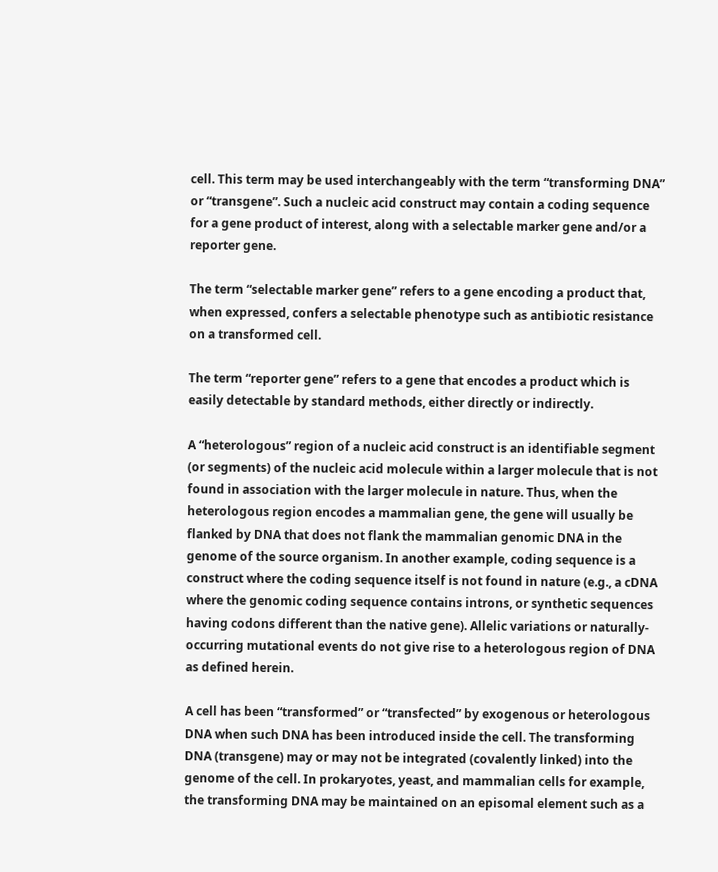cell. This term may be used interchangeably with the term “transforming DNA” or “transgene”. Such a nucleic acid construct may contain a coding sequence for a gene product of interest, along with a selectable marker gene and/or a reporter gene.

The term “selectable marker gene” refers to a gene encoding a product that, when expressed, confers a selectable phenotype such as antibiotic resistance on a transformed cell.

The term “reporter gene” refers to a gene that encodes a product which is easily detectable by standard methods, either directly or indirectly.

A “heterologous” region of a nucleic acid construct is an identifiable segment (or segments) of the nucleic acid molecule within a larger molecule that is not found in association with the larger molecule in nature. Thus, when the heterologous region encodes a mammalian gene, the gene will usually be flanked by DNA that does not flank the mammalian genomic DNA in the genome of the source organism. In another example, coding sequence is a construct where the coding sequence itself is not found in nature (e.g., a cDNA where the genomic coding sequence contains introns, or synthetic sequences having codons different than the native gene). Allelic variations or naturally-occurring mutational events do not give rise to a heterologous region of DNA as defined herein.

A cell has been “transformed” or “transfected” by exogenous or heterologous DNA when such DNA has been introduced inside the cell. The transforming DNA (transgene) may or may not be integrated (covalently linked) into the genome of the cell. In prokaryotes, yeast, and mammalian cells for example, the transforming DNA may be maintained on an episomal element such as a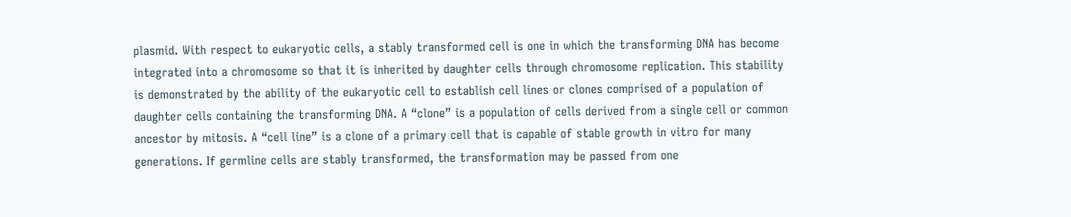plasmid. With respect to eukaryotic cells, a stably transformed cell is one in which the transforming DNA has become integrated into a chromosome so that it is inherited by daughter cells through chromosome replication. This stability is demonstrated by the ability of the eukaryotic cell to establish cell lines or clones comprised of a population of daughter cells containing the transforming DNA. A “clone” is a population of cells derived from a single cell or common ancestor by mitosis. A “cell line” is a clone of a primary cell that is capable of stable growth in vitro for many generations. If germline cells are stably transformed, the transformation may be passed from one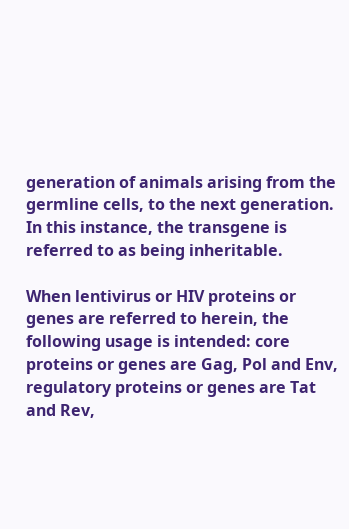generation of animals arising from the germline cells, to the next generation. In this instance, the transgene is referred to as being inheritable.

When lentivirus or HIV proteins or genes are referred to herein, the following usage is intended: core proteins or genes are Gag, Pol and Env, regulatory proteins or genes are Tat and Rev,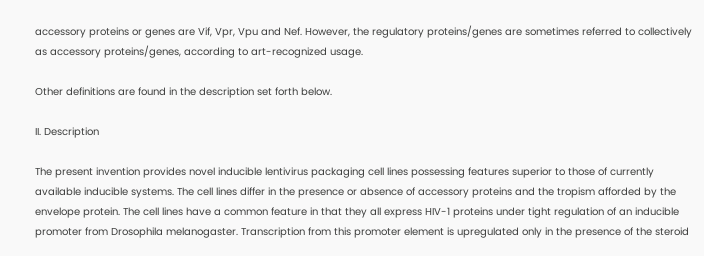accessory proteins or genes are Vif, Vpr, Vpu and Nef. However, the regulatory proteins/genes are sometimes referred to collectively as accessory proteins/genes, according to art-recognized usage.

Other definitions are found in the description set forth below.

II. Description

The present invention provides novel inducible lentivirus packaging cell lines possessing features superior to those of currently available inducible systems. The cell lines differ in the presence or absence of accessory proteins and the tropism afforded by the envelope protein. The cell lines have a common feature in that they all express HIV-1 proteins under tight regulation of an inducible promoter from Drosophila melanogaster. Transcription from this promoter element is upregulated only in the presence of the steroid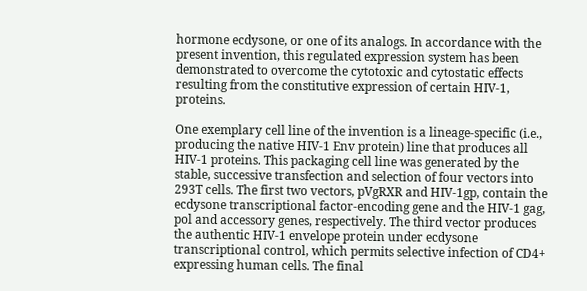hormone ecdysone, or one of its analogs. In accordance with the present invention, this regulated expression system has been demonstrated to overcome the cytotoxic and cytostatic effects resulting from the constitutive expression of certain HIV-1, proteins.

One exemplary cell line of the invention is a lineage-specific (i.e., producing the native HIV-1 Env protein) line that produces all HIV-1 proteins. This packaging cell line was generated by the stable, successive transfection and selection of four vectors into 293T cells. The first two vectors, pVgRXR and HIV-1gp, contain the ecdysone transcriptional factor-encoding gene and the HIV-1 gag, pol and accessory genes, respectively. The third vector produces the authentic HIV-1 envelope protein under ecdysone transcriptional control, which permits selective infection of CD4+ expressing human cells. The final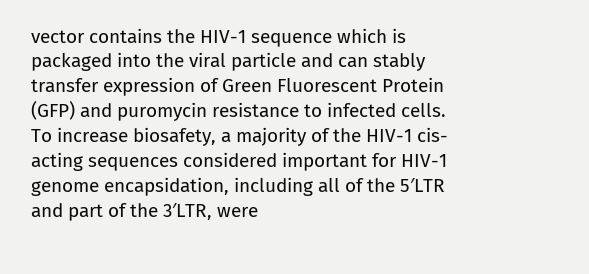vector contains the HIV-1 sequence which is packaged into the viral particle and can stably transfer expression of Green Fluorescent Protein (GFP) and puromycin resistance to infected cells. To increase biosafety, a majority of the HIV-1 cis-acting sequences considered important for HIV-1 genome encapsidation, including all of the 5′LTR and part of the 3′LTR, were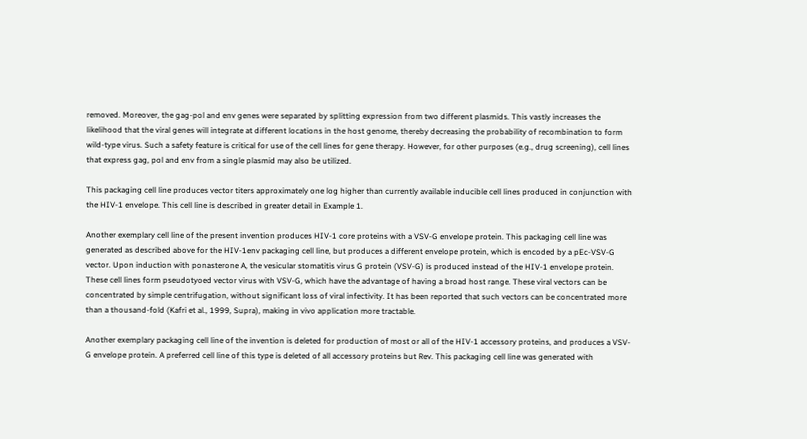removed. Moreover, the gag-pol and env genes were separated by splitting expression from two different plasmids. This vastly increases the likelihood that the viral genes will integrate at different locations in the host genome, thereby decreasing the probability of recombination to form wild-type virus. Such a safety feature is critical for use of the cell lines for gene therapy. However, for other purposes (e.g., drug screening), cell lines that express gag, pol and env from a single plasmid may also be utilized.

This packaging cell line produces vector titers approximately one log higher than currently available inducible cell lines produced in conjunction with the HIV-1 envelope. This cell line is described in greater detail in Example 1.

Another exemplary cell line of the present invention produces HIV-1 core proteins with a VSV-G envelope protein. This packaging cell line was generated as described above for the HIV-1env packaging cell line, but produces a different envelope protein, which is encoded by a pEc-VSV-G vector. Upon induction with ponasterone A, the vesicular stomatitis virus G protein (VSV-G) is produced instead of the HIV-1 envelope protein. These cell lines form pseudotyoed vector virus with VSV-G, which have the advantage of having a broad host range. These viral vectors can be concentrated by simple centrifugation, without significant loss of viral infectivity. It has been reported that such vectors can be concentrated more than a thousand-fold (Kafri et al., 1999, Supra), making in vivo application more tractable.

Another exemplary packaging cell line of the invention is deleted for production of most or all of the HIV-1 accessory proteins, and produces a VSV-G envelope protein. A preferred cell line of this type is deleted of all accessory proteins but Rev. This packaging cell line was generated with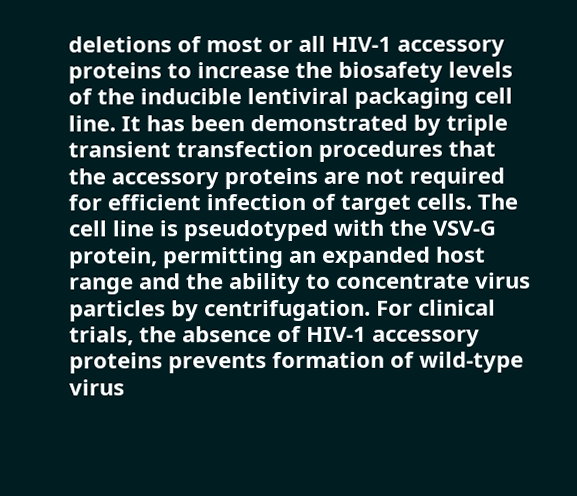deletions of most or all HIV-1 accessory proteins to increase the biosafety levels of the inducible lentiviral packaging cell line. It has been demonstrated by triple transient transfection procedures that the accessory proteins are not required for efficient infection of target cells. The cell line is pseudotyped with the VSV-G protein, permitting an expanded host range and the ability to concentrate virus particles by centrifugation. For clinical trials, the absence of HIV-1 accessory proteins prevents formation of wild-type virus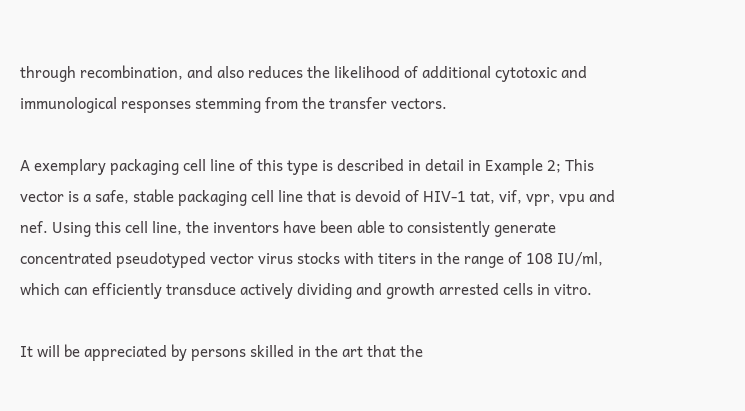through recombination, and also reduces the likelihood of additional cytotoxic and immunological responses stemming from the transfer vectors.

A exemplary packaging cell line of this type is described in detail in Example 2; This vector is a safe, stable packaging cell line that is devoid of HIV-1 tat, vif, vpr, vpu and nef. Using this cell line, the inventors have been able to consistently generate concentrated pseudotyped vector virus stocks with titers in the range of 108 IU/ml, which can efficiently transduce actively dividing and growth arrested cells in vitro.

It will be appreciated by persons skilled in the art that the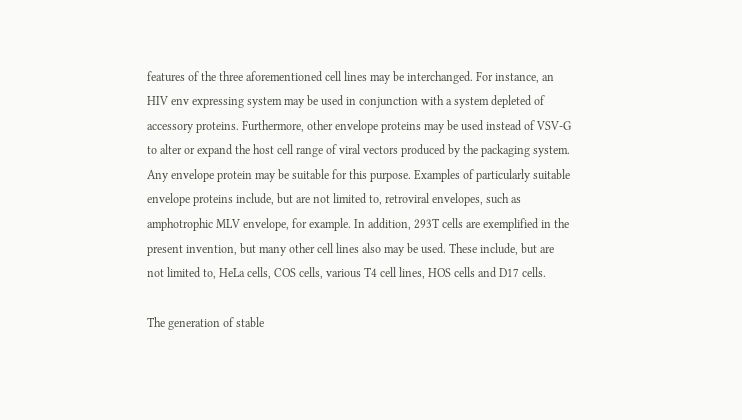features of the three aforementioned cell lines may be interchanged. For instance, an HIV env expressing system may be used in conjunction with a system depleted of accessory proteins. Furthermore, other envelope proteins may be used instead of VSV-G to alter or expand the host cell range of viral vectors produced by the packaging system. Any envelope protein may be suitable for this purpose. Examples of particularly suitable envelope proteins include, but are not limited to, retroviral envelopes, such as amphotrophic MLV envelope, for example. In addition, 293T cells are exemplified in the present invention, but many other cell lines also may be used. These include, but are not limited to, HeLa cells, COS cells, various T4 cell lines, HOS cells and D17 cells.

The generation of stable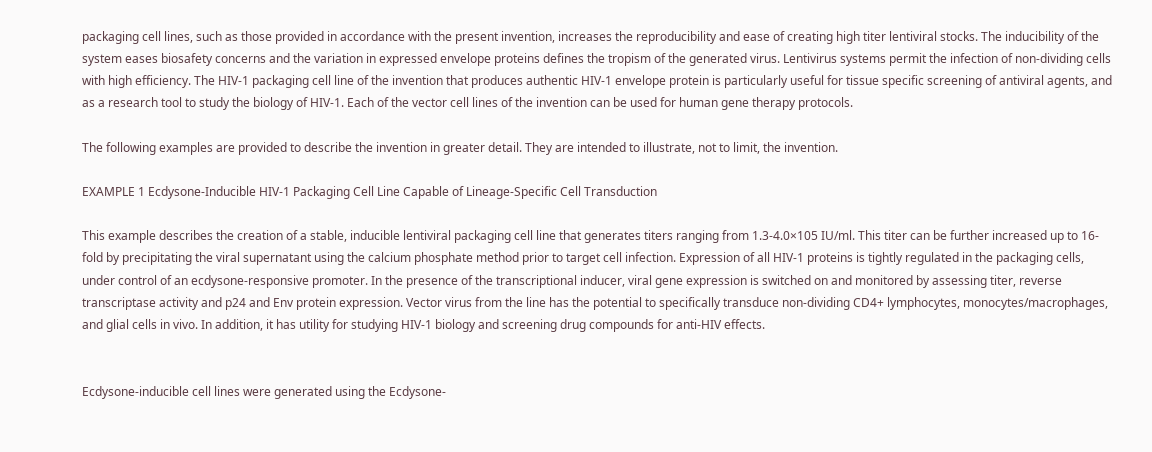packaging cell lines, such as those provided in accordance with the present invention, increases the reproducibility and ease of creating high titer lentiviral stocks. The inducibility of the system eases biosafety concerns and the variation in expressed envelope proteins defines the tropism of the generated virus. Lentivirus systems permit the infection of non-dividing cells with high efficiency. The HIV-1 packaging cell line of the invention that produces authentic HIV-1 envelope protein is particularly useful for tissue specific screening of antiviral agents, and as a research tool to study the biology of HIV-1. Each of the vector cell lines of the invention can be used for human gene therapy protocols.

The following examples are provided to describe the invention in greater detail. They are intended to illustrate, not to limit, the invention.

EXAMPLE 1 Ecdysone-Inducible HIV-1 Packaging Cell Line Capable of Lineage-Specific Cell Transduction

This example describes the creation of a stable, inducible lentiviral packaging cell line that generates titers ranging from 1.3-4.0×105 IU/ml. This titer can be further increased up to 16-fold by precipitating the viral supernatant using the calcium phosphate method prior to target cell infection. Expression of all HIV-1 proteins is tightly regulated in the packaging cells, under control of an ecdysone-responsive promoter. In the presence of the transcriptional inducer, viral gene expression is switched on and monitored by assessing titer, reverse transcriptase activity and p24 and Env protein expression. Vector virus from the line has the potential to specifically transduce non-dividing CD4+ lymphocytes, monocytes/macrophages, and glial cells in vivo. In addition, it has utility for studying HIV-1 biology and screening drug compounds for anti-HIV effects.


Ecdysone-inducible cell lines were generated using the Ecdysone-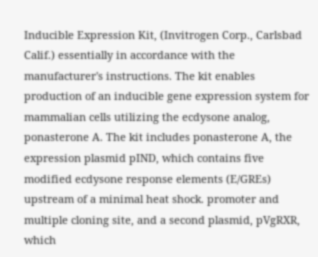Inducible Expression Kit, (Invitrogen Corp., Carlsbad Calif.) essentially in accordance with the manufacturer's instructions. The kit enables production of an inducible gene expression system for mammalian cells utilizing the ecdysone analog, ponasterone A. The kit includes ponasterone A, the expression plasmid pIND, which contains five modified ecdysone response elements (E/GREs) upstream of a minimal heat shock. promoter and multiple cloning site, and a second plasmid, pVgRXR, which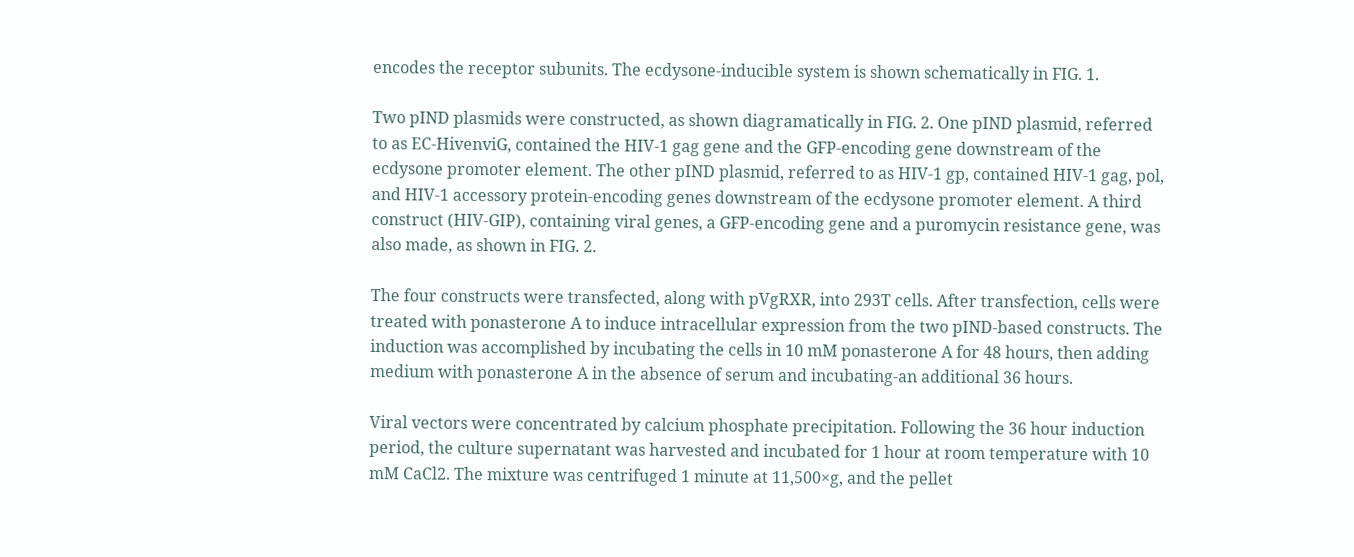encodes the receptor subunits. The ecdysone-inducible system is shown schematically in FIG. 1.

Two pIND plasmids were constructed, as shown diagramatically in FIG. 2. One pIND plasmid, referred to as EC-HivenviG, contained the HIV-1 gag gene and the GFP-encoding gene downstream of the ecdysone promoter element. The other pIND plasmid, referred to as HIV-1 gp, contained HIV-1 gag, pol, and HIV-1 accessory protein-encoding genes downstream of the ecdysone promoter element. A third construct (HIV-GIP), containing viral genes, a GFP-encoding gene and a puromycin resistance gene, was also made, as shown in FIG. 2.

The four constructs were transfected, along with pVgRXR, into 293T cells. After transfection, cells were treated with ponasterone A to induce intracellular expression from the two pIND-based constructs. The induction was accomplished by incubating the cells in 10 mM ponasterone A for 48 hours, then adding medium with ponasterone A in the absence of serum and incubating-an additional 36 hours.

Viral vectors were concentrated by calcium phosphate precipitation. Following the 36 hour induction period, the culture supernatant was harvested and incubated for 1 hour at room temperature with 10 mM CaCl2. The mixture was centrifuged 1 minute at 11,500×g, and the pellet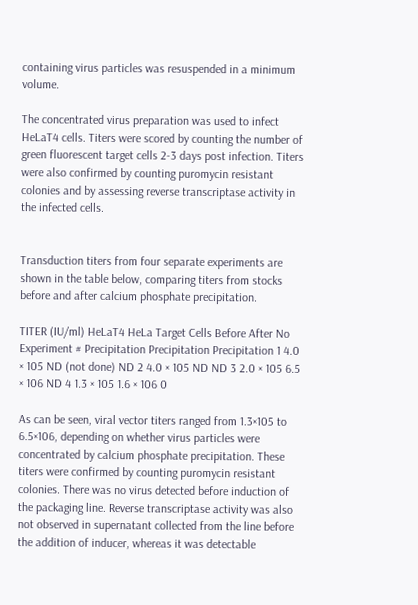containing virus particles was resuspended in a minimum volume.

The concentrated virus preparation was used to infect HeLaT4 cells. Titers were scored by counting the number of green fluorescent target cells 2-3 days post infection. Titers were also confirmed by counting puromycin resistant colonies and by assessing reverse transcriptase activity in the infected cells.


Transduction titers from four separate experiments are shown in the table below, comparing titers from stocks before and after calcium phosphate precipitation.

TITER (IU/ml) HeLaT4 HeLa Target Cells Before After No Experiment # Precipitation Precipitation Precipitation 1 4.0 × 105 ND (not done) ND 2 4.0 × 105 ND ND 3 2.0 × 105 6.5 × 106 ND 4 1.3 × 105 1.6 × 106 0

As can be seen, viral vector titers ranged from 1.3×105 to 6.5×106, depending on whether virus particles were concentrated by calcium phosphate precipitation. These titers were confirmed by counting puromycin resistant colonies. There was no virus detected before induction of the packaging line. Reverse transcriptase activity was also not observed in supernatant collected from the line before the addition of inducer, whereas it was detectable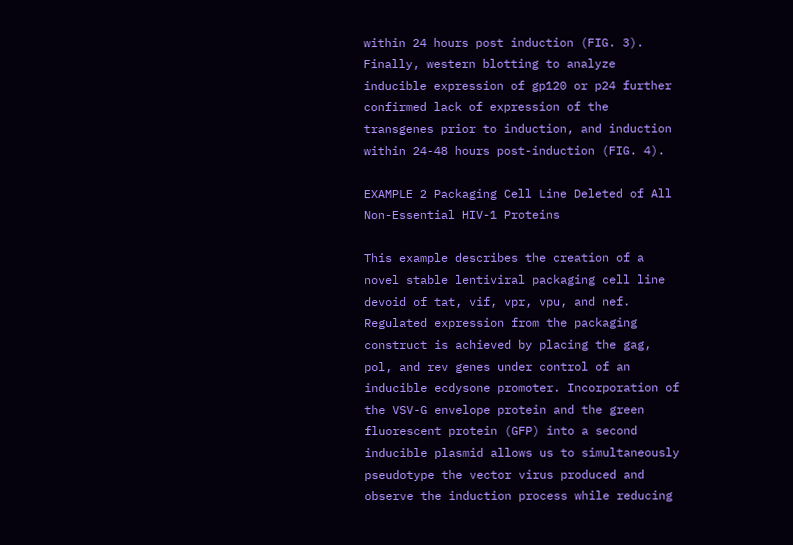within 24 hours post induction (FIG. 3). Finally, western blotting to analyze inducible expression of gp120 or p24 further confirmed lack of expression of the transgenes prior to induction, and induction within 24-48 hours post-induction (FIG. 4).

EXAMPLE 2 Packaging Cell Line Deleted of All Non-Essential HIV-1 Proteins

This example describes the creation of a novel stable lentiviral packaging cell line devoid of tat, vif, vpr, vpu, and nef. Regulated expression from the packaging construct is achieved by placing the gag, pol, and rev genes under control of an inducible ecdysone promoter. Incorporation of the VSV-G envelope protein and the green fluorescent protein (GFP) into a second inducible plasmid allows us to simultaneously pseudotype the vector virus produced and observe the induction process while reducing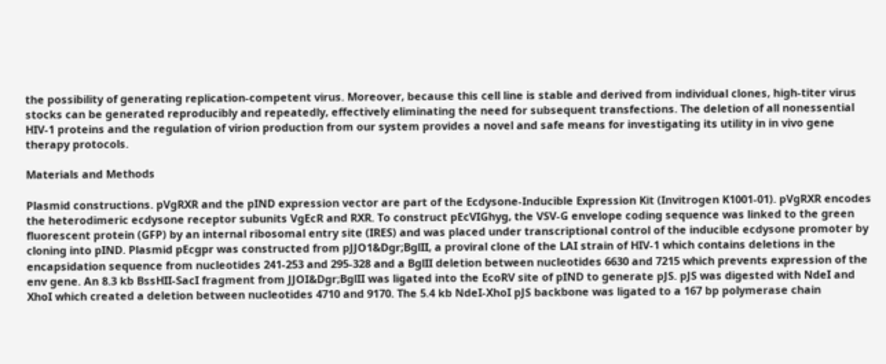the possibility of generating replication-competent virus. Moreover, because this cell line is stable and derived from individual clones, high-titer virus stocks can be generated reproducibly and repeatedly, effectively eliminating the need for subsequent transfections. The deletion of all nonessential HIV-1 proteins and the regulation of virion production from our system provides a novel and safe means for investigating its utility in in vivo gene therapy protocols.

Materials and Methods

Plasmid constructions. pVgRXR and the pIND expression vector are part of the Ecdysone-Inducible Expression Kit (Invitrogen K1001-01). pVgRXR encodes the heterodimeric ecdysone receptor subunits VgEcR and RXR. To construct pEcVIGhyg, the VSV-G envelope coding sequence was linked to the green fluorescent protein (GFP) by an internal ribosomal entry site (IRES) and was placed under transcriptional control of the inducible ecdysone promoter by cloning into pIND. Plasmid pEcgpr was constructed from pJJO1&Dgr;BglII, a proviral clone of the LAI strain of HIV-1 which contains deletions in the encapsidation sequence from nucleotides 241-253 and 295-328 and a BglII deletion between nucleotides 6630 and 7215 which prevents expression of the env gene. An 8.3 kb BssHII-SacI fragment from JJOI&Dgr;BglII was ligated into the EcoRV site of pIND to generate pJS. pJS was digested with NdeI and XhoI which created a deletion between nucleotides 4710 and 9170. The 5.4 kb NdeI-XhoI pJS backbone was ligated to a 167 bp polymerase chain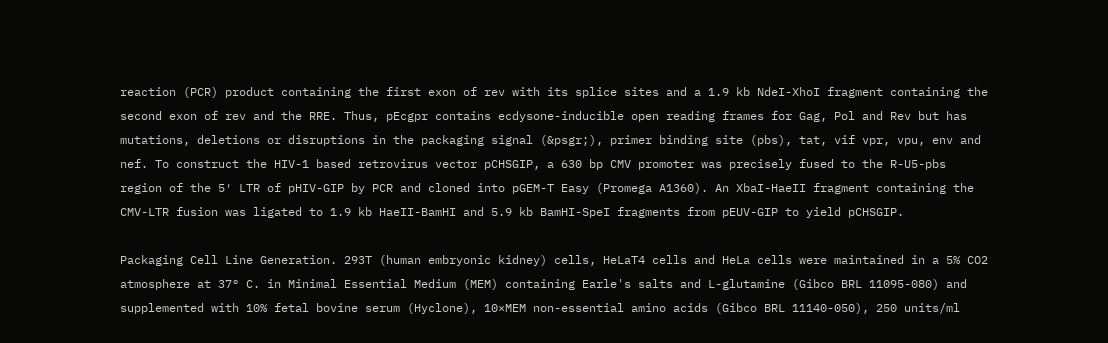reaction (PCR) product containing the first exon of rev with its splice sites and a 1.9 kb NdeI-XhoI fragment containing the second exon of rev and the RRE. Thus, pEcgpr contains ecdysone-inducible open reading frames for Gag, Pol and Rev but has mutations, deletions or disruptions in the packaging signal (&psgr;), primer binding site (pbs), tat, vif vpr, vpu, env and nef. To construct the HIV-1 based retrovirus vector pCHSGIP, a 630 bp CMV promoter was precisely fused to the R-U5-pbs region of the 5′ LTR of pHIV-GIP by PCR and cloned into pGEM-T Easy (Promega A1360). An XbaI-HaeII fragment containing the CMV-LTR fusion was ligated to 1.9 kb HaeII-BamHI and 5.9 kb BamHI-SpeI fragments from pEUV-GIP to yield pCHSGIP.

Packaging Cell Line Generation. 293T (human embryonic kidney) cells, HeLaT4 cells and HeLa cells were maintained in a 5% CO2 atmosphere at 37° C. in Minimal Essential Medium (MEM) containing Earle's salts and L-glutamine (Gibco BRL 11095-080) and supplemented with 10% fetal bovine serum (Hyclone), 10×MEM non-essential amino acids (Gibco BRL 11140-050), 250 units/ml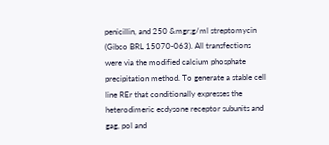penicillin, and 250 &mgr;g/ml streptomycin (Gibco BRL 15070-063). All transfections were via the modified calcium phosphate precipitation method. To generate a stable cell line REr that conditionally expresses the heterodimeric ecdysone receptor subunits and gag, pol and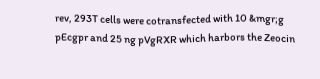rev, 293T cells were cotransfected with 10 &mgr;g pEcgpr and 25 ng pVgRXR which harbors the Zeocin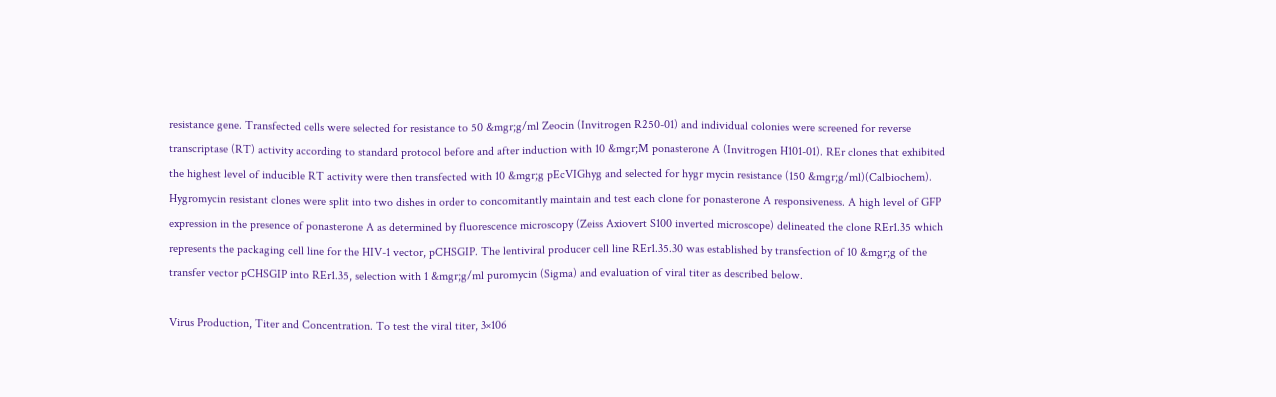resistance gene. Transfected cells were selected for resistance to 50 &mgr;g/ml Zeocin (Invitrogen R250-01) and individual colonies were screened for reverse transcriptase (RT) activity according to standard protocol before and after induction with 10 &mgr;M ponasterone A (Invitrogen H101-01). REr clones that exhibited the highest level of inducible RT activity were then transfected with 10 &mgr;g pEcVIGhyg and selected for hygr mycin resistance (150 &mgr;g/ml)(Calbiochem). Hygromycin resistant clones were split into two dishes in order to concomitantly maintain and test each clone for ponasterone A responsiveness. A high level of GFP expression in the presence of ponasterone A as determined by fluorescence microscopy (Zeiss Axiovert S100 inverted microscope) delineated the clone REr1.35 which represents the packaging cell line for the HIV-1 vector, pCHSGIP. The lentiviral producer cell line REr1.35.30 was established by transfection of 10 &mgr;g of the transfer vector pCHSGIP into REr1.35, selection with 1 &mgr;g/ml puromycin (Sigma) and evaluation of viral titer as described below.

Virus Production, Titer and Concentration. To test the viral titer, 3×106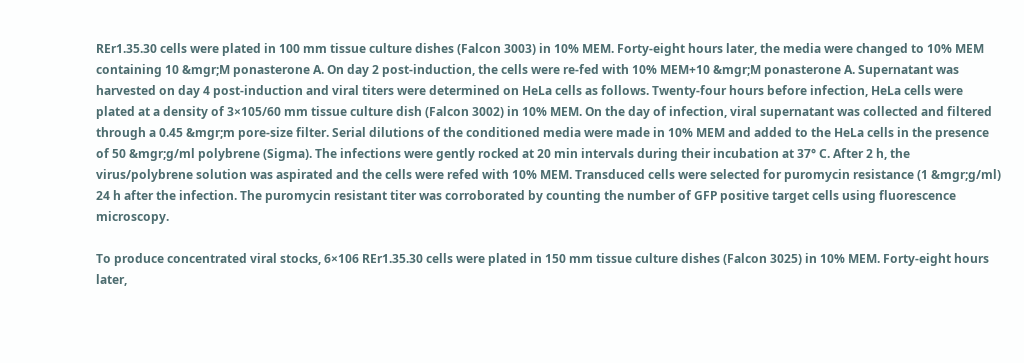REr1.35.30 cells were plated in 100 mm tissue culture dishes (Falcon 3003) in 10% MEM. Forty-eight hours later, the media were changed to 10% MEM containing 10 &mgr;M ponasterone A. On day 2 post-induction, the cells were re-fed with 10% MEM+10 &mgr;M ponasterone A. Supernatant was harvested on day 4 post-induction and viral titers were determined on HeLa cells as follows. Twenty-four hours before infection, HeLa cells were plated at a density of 3×105/60 mm tissue culture dish (Falcon 3002) in 10% MEM. On the day of infection, viral supernatant was collected and filtered through a 0.45 &mgr;m pore-size filter. Serial dilutions of the conditioned media were made in 10% MEM and added to the HeLa cells in the presence of 50 &mgr;g/ml polybrene (Sigma). The infections were gently rocked at 20 min intervals during their incubation at 37° C. After 2 h, the virus/polybrene solution was aspirated and the cells were refed with 10% MEM. Transduced cells were selected for puromycin resistance (1 &mgr;g/ml) 24 h after the infection. The puromycin resistant titer was corroborated by counting the number of GFP positive target cells using fluorescence microscopy.

To produce concentrated viral stocks, 6×106 REr1.35.30 cells were plated in 150 mm tissue culture dishes (Falcon 3025) in 10% MEM. Forty-eight hours later,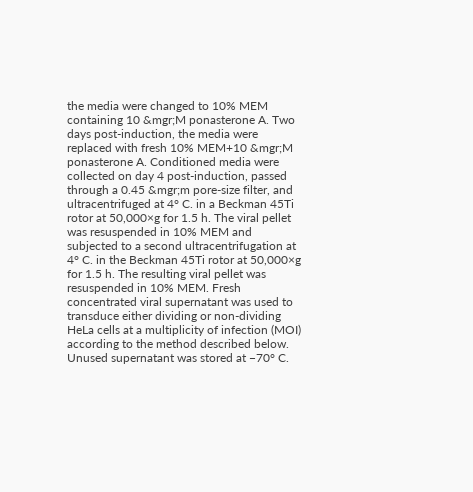the media were changed to 10% MEM containing 10 &mgr;M ponasterone A. Two days post-induction, the media were replaced with fresh 10% MEM+10 &mgr;M ponasterone A. Conditioned media were collected on day 4 post-induction, passed through a 0.45 &mgr;m pore-size filter, and ultracentrifuged at 4° C. in a Beckman 45Ti rotor at 50,000×g for 1.5 h. The viral pellet was resuspended in 10% MEM and subjected to a second ultracentrifugation at 4° C. in the Beckman 45Ti rotor at 50,000×g for 1.5 h. The resulting viral pellet was resuspended in 10% MEM. Fresh concentrated viral supernatant was used to transduce either dividing or non-dividing HeLa cells at a multiplicity of infection (MOI) according to the method described below. Unused supernatant was stored at −70° C.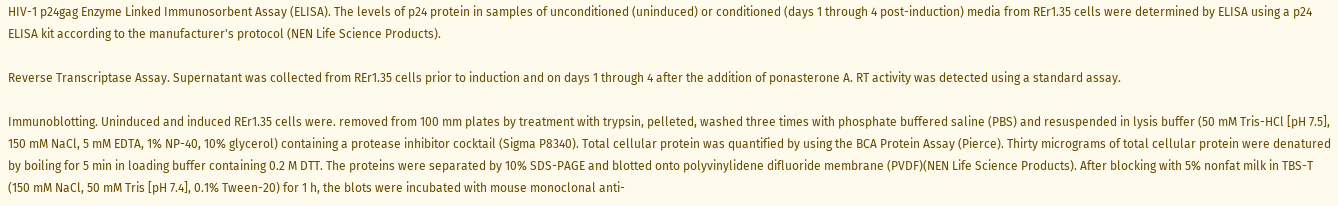HIV-1 p24gag Enzyme Linked Immunosorbent Assay (ELISA). The levels of p24 protein in samples of unconditioned (uninduced) or conditioned (days 1 through 4 post-induction) media from REr1.35 cells were determined by ELISA using a p24 ELISA kit according to the manufacturer's protocol (NEN Life Science Products).

Reverse Transcriptase Assay. Supernatant was collected from REr1.35 cells prior to induction and on days 1 through 4 after the addition of ponasterone A. RT activity was detected using a standard assay.

Immunoblotting. Uninduced and induced REr1.35 cells were. removed from 100 mm plates by treatment with trypsin, pelleted, washed three times with phosphate buffered saline (PBS) and resuspended in lysis buffer (50 mM Tris-HCl [pH 7.5], 150 mM NaCl, 5 mM EDTA, 1% NP-40, 10% glycerol) containing a protease inhibitor cocktail (Sigma P8340). Total cellular protein was quantified by using the BCA Protein Assay (Pierce). Thirty micrograms of total cellular protein were denatured by boiling for 5 min in loading buffer containing 0.2 M DTT. The proteins were separated by 10% SDS-PAGE and blotted onto polyvinylidene difluoride membrane (PVDF)(NEN Life Science Products). After blocking with 5% nonfat milk in TBS-T (150 mM NaCl, 50 mM Tris [pH 7.4], 0.1% Tween-20) for 1 h, the blots were incubated with mouse monoclonal anti-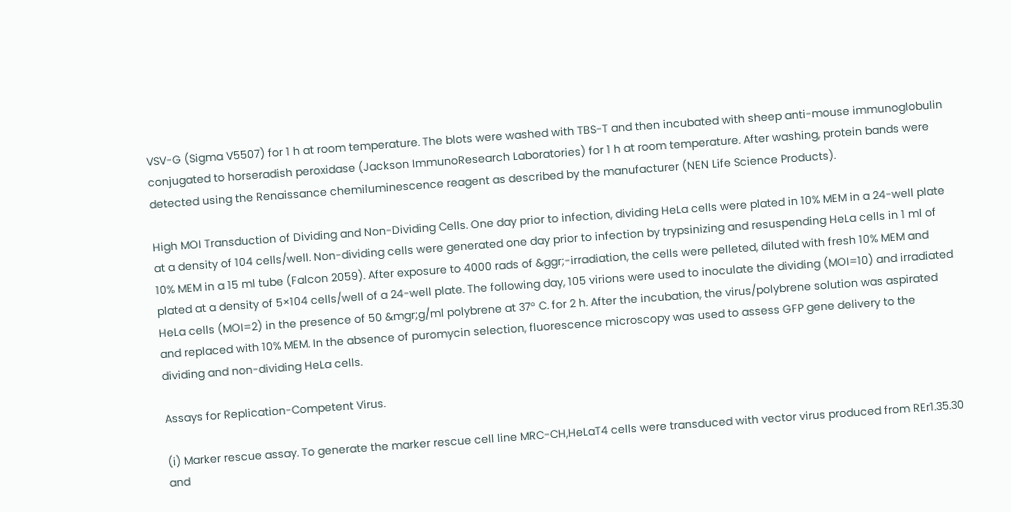VSV-G (Sigma V5507) for 1 h at room temperature. The blots were washed with TBS-T and then incubated with sheep anti-mouse immunoglobulin conjugated to horseradish peroxidase (Jackson ImmunoResearch Laboratories) for 1 h at room temperature. After washing, protein bands were detected using the Renaissance chemiluminescence reagent as described by the manufacturer (NEN Life Science Products).

High MOI Transduction of Dividing and Non-Dividing Cells. One day prior to infection, dividing HeLa cells were plated in 10% MEM in a 24-well plate at a density of 104 cells/well. Non-dividing cells were generated one day prior to infection by trypsinizing and resuspending HeLa cells in 1 ml of 10% MEM in a 15 ml tube (Falcon 2059). After exposure to 4000 rads of &ggr;-irradiation, the cells were pelleted, diluted with fresh 10% MEM and plated at a density of 5×104 cells/well of a 24-well plate. The following day, 105 virions were used to inoculate the dividing (MOI=10) and irradiated HeLa cells (MOI=2) in the presence of 50 &mgr;g/ml polybrene at 37° C. for 2 h. After the incubation, the virus/polybrene solution was aspirated and replaced with 10% MEM. In the absence of puromycin selection, fluorescence microscopy was used to assess GFP gene delivery to the dividing and non-dividing HeLa cells.

Assays for Replication-Competent Virus.

(i) Marker rescue assay. To generate the marker rescue cell line MRC-CH,HeLaT4 cells were transduced with vector virus produced from REr1.35.30 and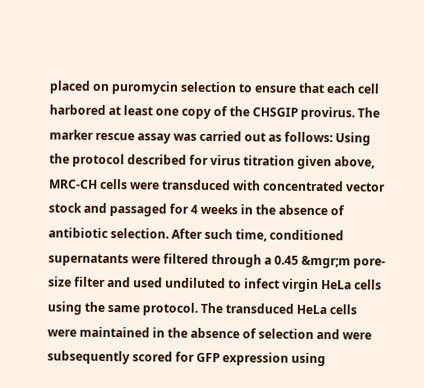placed on puromycin selection to ensure that each cell harbored at least one copy of the CHSGIP provirus. The marker rescue assay was carried out as follows: Using the protocol described for virus titration given above, MRC-CH cells were transduced with concentrated vector stock and passaged for 4 weeks in the absence of antibiotic selection. After such time, conditioned supernatants were filtered through a 0.45 &mgr;m pore-size filter and used undiluted to infect virgin HeLa cells using the same protocol. The transduced HeLa cells were maintained in the absence of selection and were subsequently scored for GFP expression using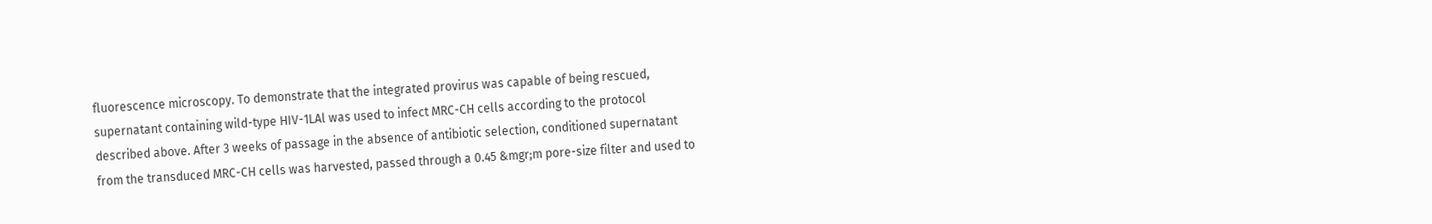fluorescence microscopy. To demonstrate that the integrated provirus was capable of being rescued, supernatant containing wild-type HIV-1LAl was used to infect MRC-CH cells according to the protocol described above. After 3 weeks of passage in the absence of antibiotic selection, conditioned supernatant from the transduced MRC-CH cells was harvested, passed through a 0.45 &mgr;m pore-size filter and used to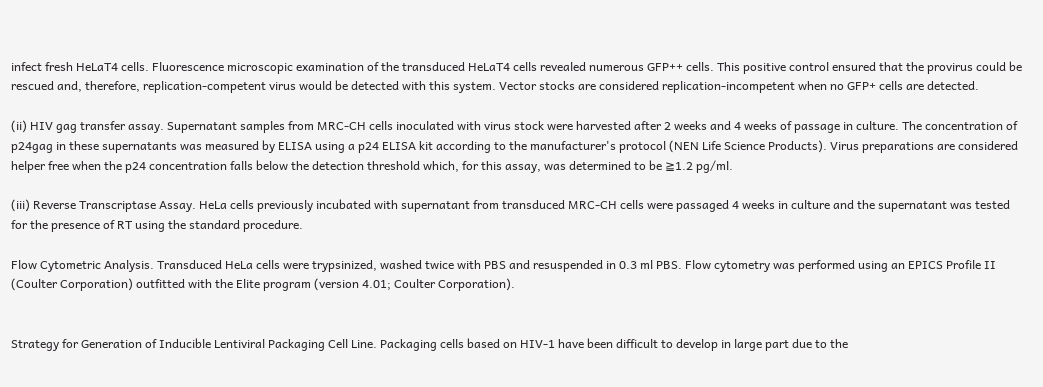infect fresh HeLaT4 cells. Fluorescence microscopic examination of the transduced HeLaT4 cells revealed numerous GFP++ cells. This positive control ensured that the provirus could be rescued and, therefore, replication-competent virus would be detected with this system. Vector stocks are considered replication-incompetent when no GFP+ cells are detected.

(ii) HIV gag transfer assay. Supernatant samples from MRC-CH cells inoculated with virus stock were harvested after 2 weeks and 4 weeks of passage in culture. The concentration of p24gag in these supernatants was measured by ELISA using a p24 ELISA kit according to the manufacturer's protocol (NEN Life Science Products). Virus preparations are considered helper free when the p24 concentration falls below the detection threshold which, for this assay, was determined to be ≧1.2 pg/ml.

(iii) Reverse Transcriptase Assay. HeLa cells previously incubated with supernatant from transduced MRC-CH cells were passaged 4 weeks in culture and the supernatant was tested for the presence of RT using the standard procedure.

Flow Cytometric Analysis. Transduced HeLa cells were trypsinized, washed twice with PBS and resuspended in 0.3 ml PBS. Flow cytometry was performed using an EPICS Profile II (Coulter Corporation) outfitted with the Elite program (version 4.01; Coulter Corporation).


Strategy for Generation of Inducible Lentiviral Packaging Cell Line. Packaging cells based on HIV-1 have been difficult to develop in large part due to the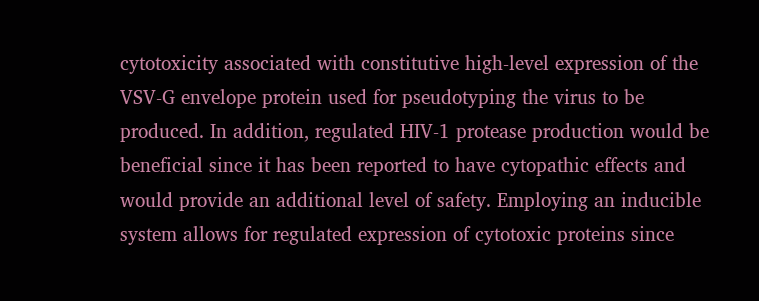cytotoxicity associated with constitutive high-level expression of the VSV-G envelope protein used for pseudotyping the virus to be produced. In addition, regulated HIV-1 protease production would be beneficial since it has been reported to have cytopathic effects and would provide an additional level of safety. Employing an inducible system allows for regulated expression of cytotoxic proteins since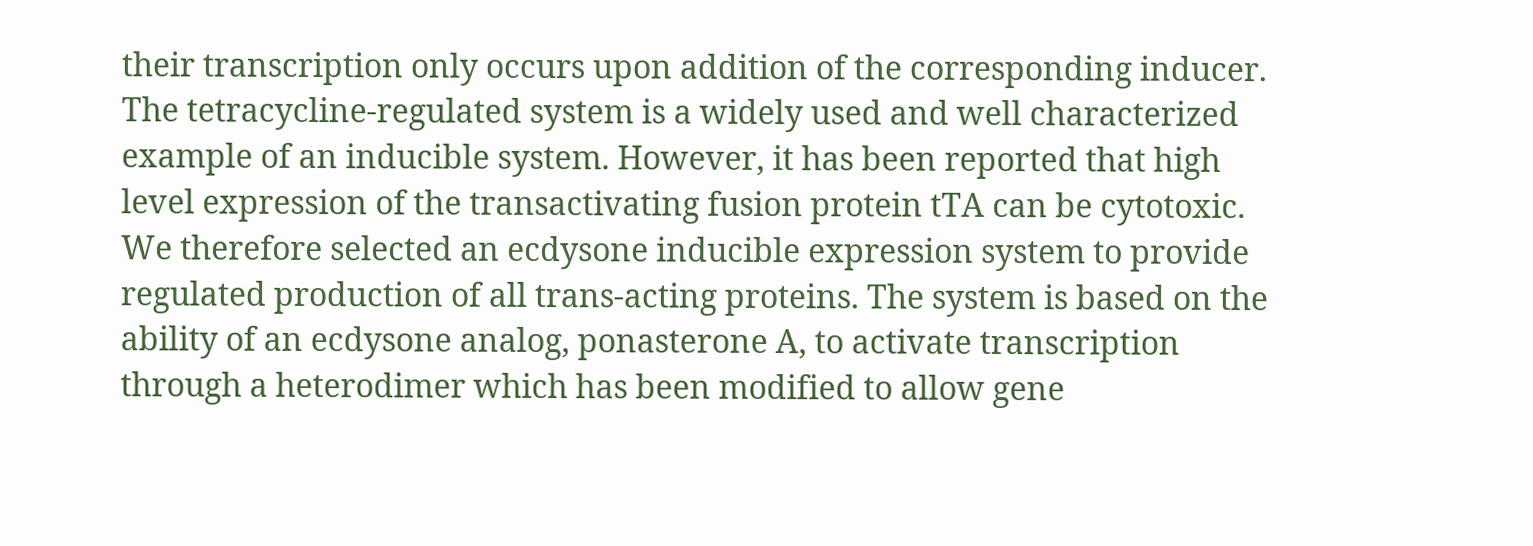their transcription only occurs upon addition of the corresponding inducer. The tetracycline-regulated system is a widely used and well characterized example of an inducible system. However, it has been reported that high level expression of the transactivating fusion protein tTA can be cytotoxic. We therefore selected an ecdysone inducible expression system to provide regulated production of all trans-acting proteins. The system is based on the ability of an ecdysone analog, ponasterone A, to activate transcription through a heterodimer which has been modified to allow gene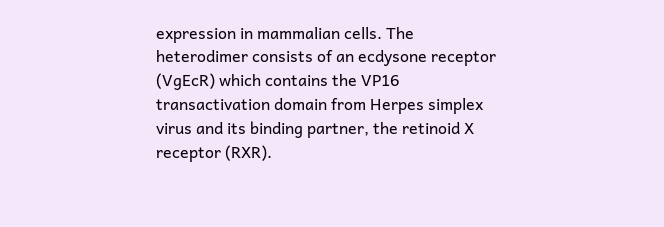expression in mammalian cells. The heterodimer consists of an ecdysone receptor (VgEcR) which contains the VP16 transactivation domain from Herpes simplex virus and its binding partner, the retinoid X receptor (RXR).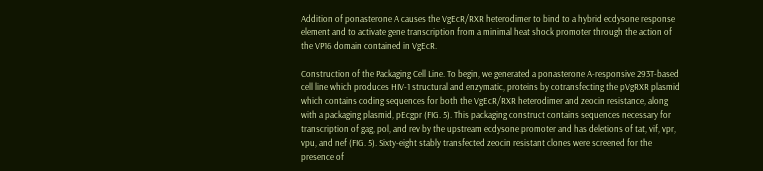Addition of ponasterone A causes the VgEcR/RXR heterodimer to bind to a hybrid ecdysone response element and to activate gene transcription from a minimal heat shock promoter through the action of the VP16 domain contained in VgEcR.

Construction of the Packaging Cell Line. To begin, we generated a ponasterone A-responsive 293T-based cell line which produces HIV-1 structural and enzymatic, proteins by cotransfecting the pVgRXR plasmid which contains coding sequences for both the VgEcR/RXR heterodimer and zeocin resistance, along with a packaging plasmid, pEcgpr (FIG. 5). This packaging construct contains sequences necessary for transcription of gag, pol, and rev by the upstream ecdysone promoter and has deletions of tat, vif, vpr, vpu, and nef (FIG. 5). Sixty-eight stably transfected zeocin resistant clones were screened for the presence of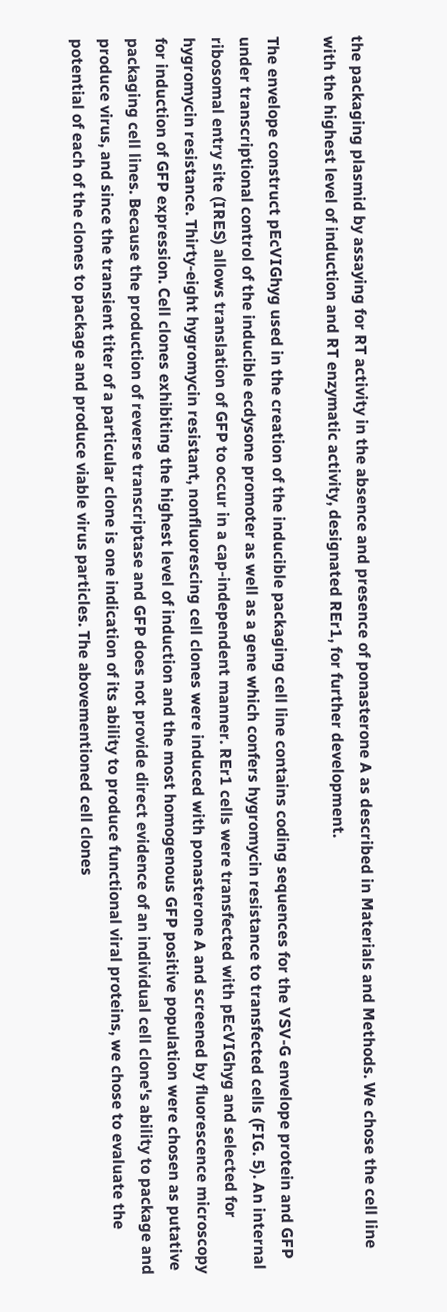the packaging plasmid by assaying for RT activity in the absence and presence of ponasterone A as described in Materials and Methods. We chose the cell line with the highest level of induction and RT enzymatic activity, designated REr1, for further development.

The envelope construct pEcVIGhyg used in the creation of the inducible packaging cell line contains coding sequences for the VSV-G envelope protein and GFP under transcriptional control of the inducible ecdysone promoter as well as a gene which confers hygromycin resistance to transfected cells (FIG. 5). An internal ribosomal entry site (IRES) allows translation of GFP to occur in a cap-independent manner. REr1 cells were transfected with pEcVIGhyg and selected for hygromycin resistance. Thirty-eight hygromycin resistant, nonfluorescing cell clones were induced with ponasterone A and screened by fluorescence microscopy for induction of GFP expression. Cell clones exhibiting the highest level of induction and the most homogenous GFP positive population were chosen as putative packaging cell lines. Because the production of reverse transcriptase and GFP does not provide direct evidence of an individual cell clone's ability to package and produce virus, and since the transient titer of a particular clone is one indication of its ability to produce functional viral proteins, we chose to evaluate the potential of each of the clones to package and produce viable virus particles. The abovementioned cell clones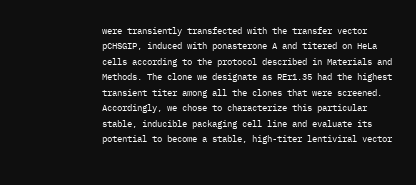were transiently transfected with the transfer vector pCHSGIP, induced with ponasterone A and titered on HeLa cells according to the protocol described in Materials and Methods. The clone we designate as REr1.35 had the highest transient titer among all the clones that were screened. Accordingly, we chose to characterize this particular stable, inducible packaging cell line and evaluate its potential to become a stable, high-titer lentiviral vector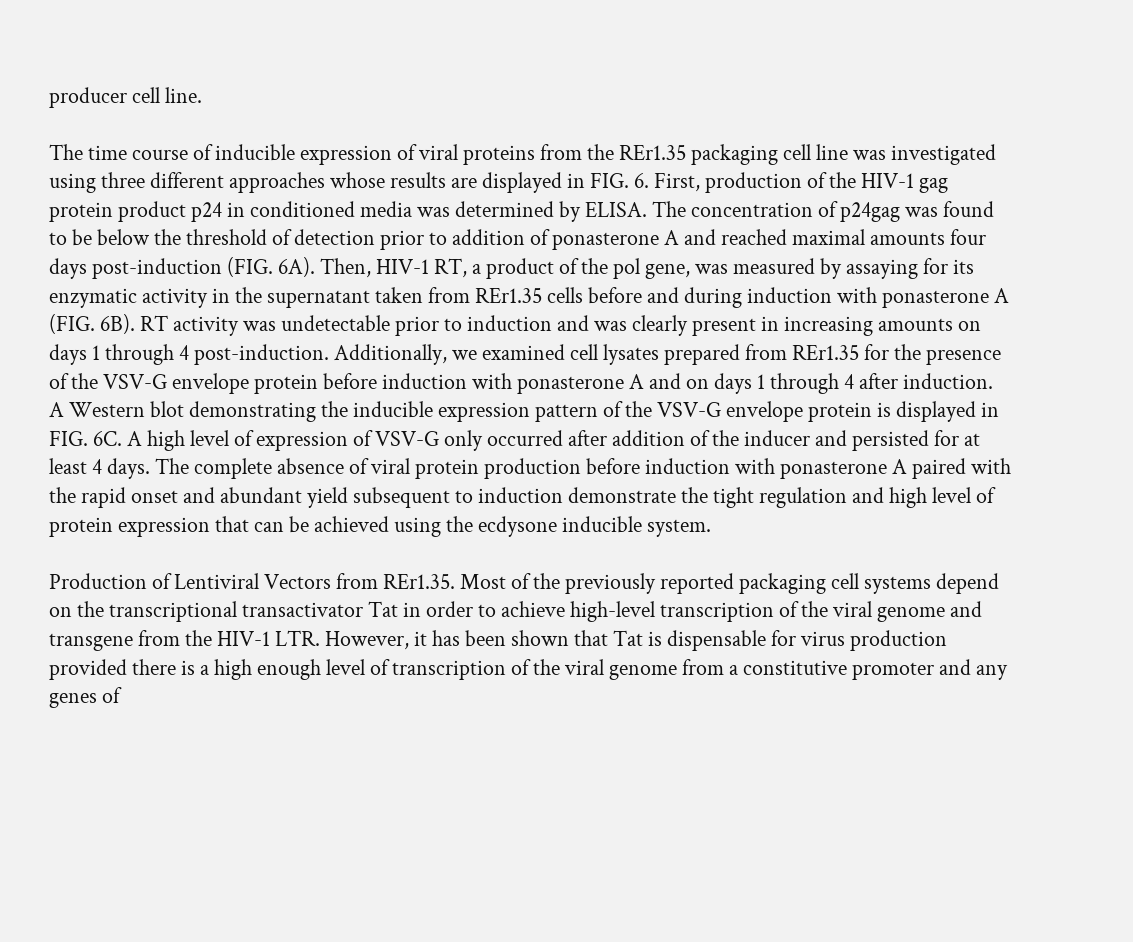producer cell line.

The time course of inducible expression of viral proteins from the REr1.35 packaging cell line was investigated using three different approaches whose results are displayed in FIG. 6. First, production of the HIV-1 gag protein product p24 in conditioned media was determined by ELISA. The concentration of p24gag was found to be below the threshold of detection prior to addition of ponasterone A and reached maximal amounts four days post-induction (FIG. 6A). Then, HIV-1 RT, a product of the pol gene, was measured by assaying for its enzymatic activity in the supernatant taken from REr1.35 cells before and during induction with ponasterone A (FIG. 6B). RT activity was undetectable prior to induction and was clearly present in increasing amounts on days 1 through 4 post-induction. Additionally, we examined cell lysates prepared from REr1.35 for the presence of the VSV-G envelope protein before induction with ponasterone A and on days 1 through 4 after induction. A Western blot demonstrating the inducible expression pattern of the VSV-G envelope protein is displayed in FIG. 6C. A high level of expression of VSV-G only occurred after addition of the inducer and persisted for at least 4 days. The complete absence of viral protein production before induction with ponasterone A paired with the rapid onset and abundant yield subsequent to induction demonstrate the tight regulation and high level of protein expression that can be achieved using the ecdysone inducible system.

Production of Lentiviral Vectors from REr1.35. Most of the previously reported packaging cell systems depend on the transcriptional transactivator Tat in order to achieve high-level transcription of the viral genome and transgene from the HIV-1 LTR. However, it has been shown that Tat is dispensable for virus production provided there is a high enough level of transcription of the viral genome from a constitutive promoter and any genes of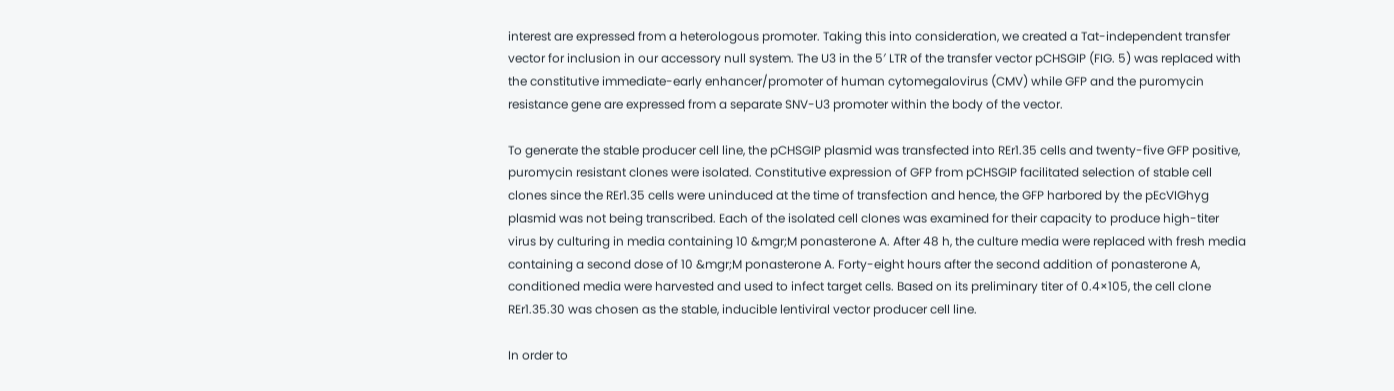interest are expressed from a heterologous promoter. Taking this into consideration, we created a Tat-independent transfer vector for inclusion in our accessory null system. The U3 in the 5′ LTR of the transfer vector pCHSGIP (FIG. 5) was replaced with the constitutive immediate-early enhancer/promoter of human cytomegalovirus (CMV) while GFP and the puromycin resistance gene are expressed from a separate SNV-U3 promoter within the body of the vector.

To generate the stable producer cell line, the pCHSGIP plasmid was transfected into REr1.35 cells and twenty-five GFP positive, puromycin resistant clones were isolated. Constitutive expression of GFP from pCHSGIP facilitated selection of stable cell clones since the REr1.35 cells were uninduced at the time of transfection and hence, the GFP harbored by the pEcVIGhyg plasmid was not being transcribed. Each of the isolated cell clones was examined for their capacity to produce high-titer virus by culturing in media containing 10 &mgr;M ponasterone A. After 48 h, the culture media were replaced with fresh media containing a second dose of 10 &mgr;M ponasterone A. Forty-eight hours after the second addition of ponasterone A, conditioned media were harvested and used to infect target cells. Based on its preliminary titer of 0.4×105, the cell clone REr1.35.30 was chosen as the stable, inducible lentiviral vector producer cell line.

In order to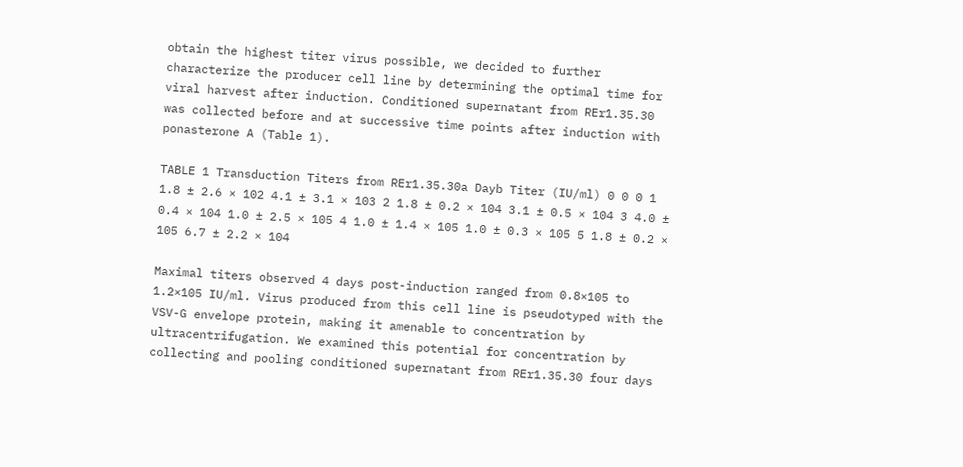obtain the highest titer virus possible, we decided to further characterize the producer cell line by determining the optimal time for viral harvest after induction. Conditioned supernatant from REr1.35.30 was collected before and at successive time points after induction with ponasterone A (Table 1).

TABLE 1 Transduction Titers from REr1.35.30a Dayb Titer (IU/ml) 0 0 0 1 1.8 ± 2.6 × 102 4.1 ± 3.1 × 103 2 1.8 ± 0.2 × 104 3.1 ± 0.5 × 104 3 4.0 ± 0.4 × 104 1.0 ± 2.5 × 105 4 1.0 ± 1.4 × 105 1.0 ± 0.3 × 105 5 1.8 ± 0.2 × 105 6.7 ± 2.2 × 104

Maximal titers observed 4 days post-induction ranged from 0.8×105 to 1.2×105 IU/ml. Virus produced from this cell line is pseudotyped with the VSV-G envelope protein, making it amenable to concentration by ultracentrifugation. We examined this potential for concentration by collecting and pooling conditioned supernatant from REr1.35.30 four days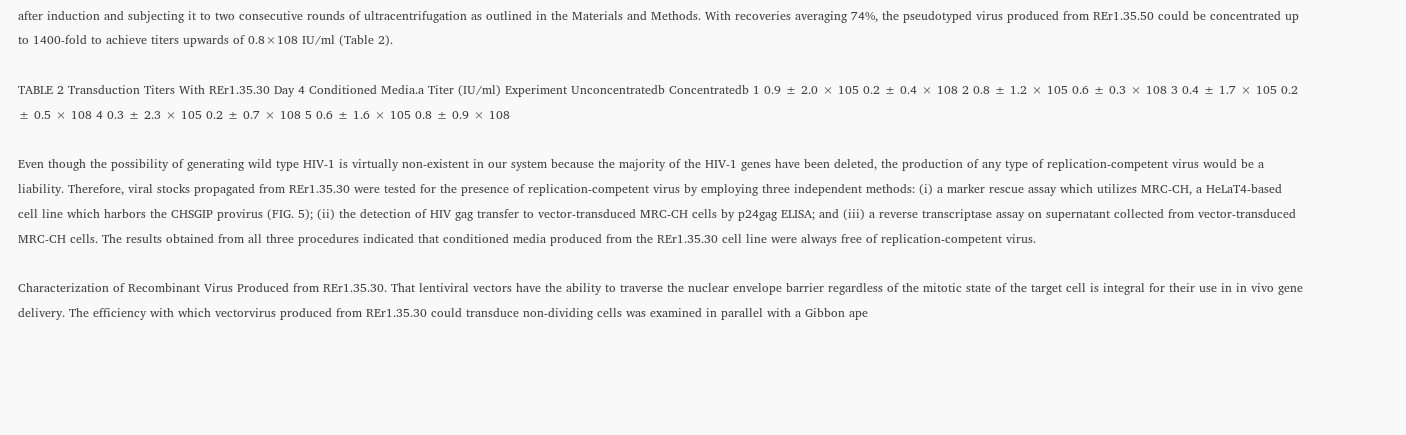after induction and subjecting it to two consecutive rounds of ultracentrifugation as outlined in the Materials and Methods. With recoveries averaging 74%, the pseudotyped virus produced from REr1.35.50 could be concentrated up to 1400-fold to achieve titers upwards of 0.8×108 IU/ml (Table 2).

TABLE 2 Transduction Titers With REr1.35.30 Day 4 Conditioned Media.a Titer (IU/ml) Experiment Unconcentratedb Concentratedb 1 0.9 ± 2.0 × 105 0.2 ± 0.4 × 108 2 0.8 ± 1.2 × 105 0.6 ± 0.3 × 108 3 0.4 ± 1.7 × 105 0.2 ± 0.5 × 108 4 0.3 ± 2.3 × 105 0.2 ± 0.7 × 108 5 0.6 ± 1.6 × 105 0.8 ± 0.9 × 108

Even though the possibility of generating wild type HIV-1 is virtually non-existent in our system because the majority of the HIV-1 genes have been deleted, the production of any type of replication-competent virus would be a liability. Therefore, viral stocks propagated from REr1.35.30 were tested for the presence of replication-competent virus by employing three independent methods: (i) a marker rescue assay which utilizes MRC-CH, a HeLaT4-based cell line which harbors the CHSGIP provirus (FIG. 5); (ii) the detection of HIV gag transfer to vector-transduced MRC-CH cells by p24gag ELISA; and (iii) a reverse transcriptase assay on supernatant collected from vector-transduced MRC-CH cells. The results obtained from all three procedures indicated that conditioned media produced from the REr1.35.30 cell line were always free of replication-competent virus.

Characterization of Recombinant Virus Produced from REr1.35.30. That lentiviral vectors have the ability to traverse the nuclear envelope barrier regardless of the mitotic state of the target cell is integral for their use in in vivo gene delivery. The efficiency with which vectorvirus produced from REr1.35.30 could transduce non-dividing cells was examined in parallel with a Gibbon ape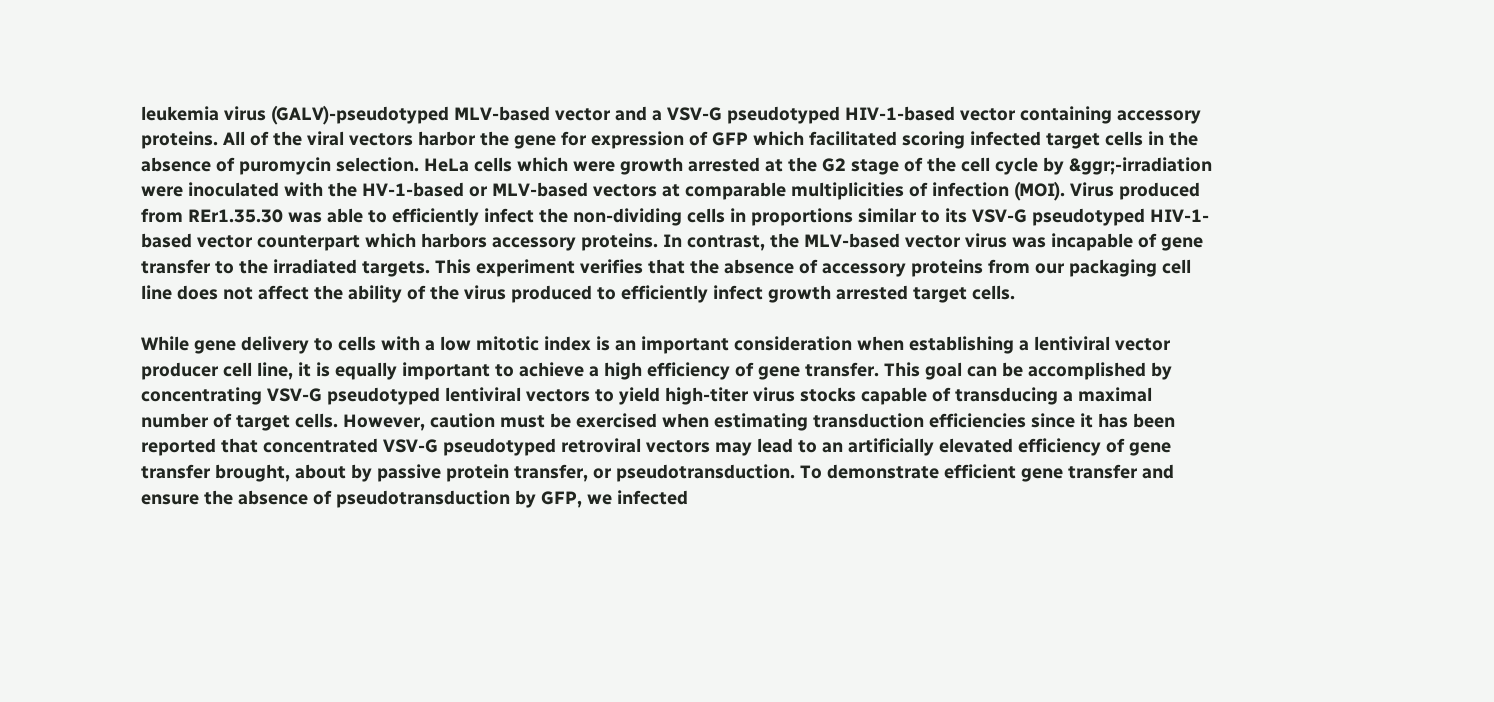leukemia virus (GALV)-pseudotyped MLV-based vector and a VSV-G pseudotyped HIV-1-based vector containing accessory proteins. All of the viral vectors harbor the gene for expression of GFP which facilitated scoring infected target cells in the absence of puromycin selection. HeLa cells which were growth arrested at the G2 stage of the cell cycle by &ggr;-irradiation were inoculated with the HV-1-based or MLV-based vectors at comparable multiplicities of infection (MOI). Virus produced from REr1.35.30 was able to efficiently infect the non-dividing cells in proportions similar to its VSV-G pseudotyped HIV-1-based vector counterpart which harbors accessory proteins. In contrast, the MLV-based vector virus was incapable of gene transfer to the irradiated targets. This experiment verifies that the absence of accessory proteins from our packaging cell line does not affect the ability of the virus produced to efficiently infect growth arrested target cells.

While gene delivery to cells with a low mitotic index is an important consideration when establishing a lentiviral vector producer cell line, it is equally important to achieve a high efficiency of gene transfer. This goal can be accomplished by concentrating VSV-G pseudotyped lentiviral vectors to yield high-titer virus stocks capable of transducing a maximal number of target cells. However, caution must be exercised when estimating transduction efficiencies since it has been reported that concentrated VSV-G pseudotyped retroviral vectors may lead to an artificially elevated efficiency of gene transfer brought, about by passive protein transfer, or pseudotransduction. To demonstrate efficient gene transfer and ensure the absence of pseudotransduction by GFP, we infected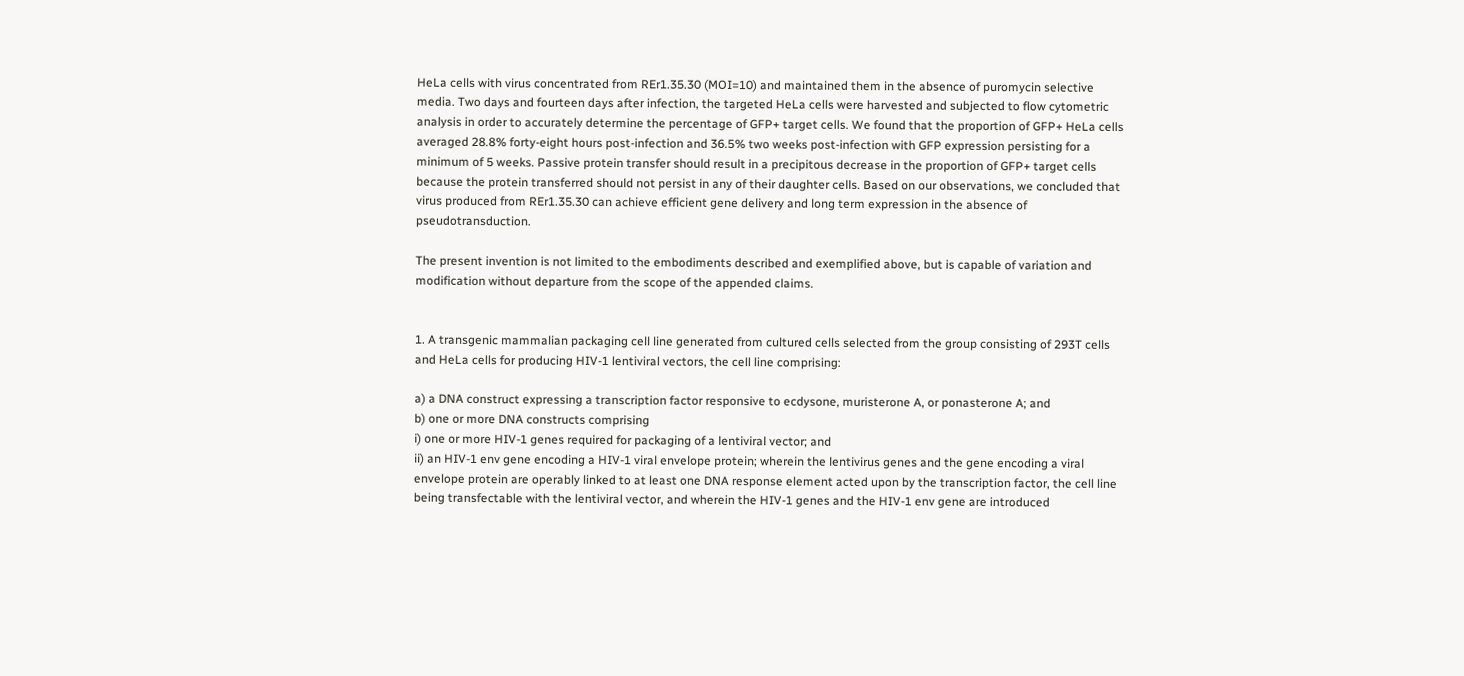HeLa cells with virus concentrated from REr1.35.30 (MOI=10) and maintained them in the absence of puromycin selective media. Two days and fourteen days after infection, the targeted HeLa cells were harvested and subjected to flow cytometric analysis in order to accurately determine the percentage of GFP+ target cells. We found that the proportion of GFP+ HeLa cells averaged 28.8% forty-eight hours post-infection and 36.5% two weeks post-infection with GFP expression persisting for a minimum of 5 weeks. Passive protein transfer should result in a precipitous decrease in the proportion of GFP+ target cells because the protein transferred should not persist in any of their daughter cells. Based on our observations, we concluded that virus produced from REr1.35.30 can achieve efficient gene delivery and long term expression in the absence of pseudotransduction.

The present invention is not limited to the embodiments described and exemplified above, but is capable of variation and modification without departure from the scope of the appended claims.


1. A transgenic mammalian packaging cell line generated from cultured cells selected from the group consisting of 293T cells and HeLa cells for producing HIV-1 lentiviral vectors, the cell line comprising:

a) a DNA construct expressing a transcription factor responsive to ecdysone, muristerone A, or ponasterone A; and
b) one or more DNA constructs comprising
i) one or more HIV-1 genes required for packaging of a lentiviral vector; and
ii) an HIV-1 env gene encoding a HIV-1 viral envelope protein; wherein the lentivirus genes and the gene encoding a viral envelope protein are operably linked to at least one DNA response element acted upon by the transcription factor, the cell line being transfectable with the lentiviral vector, and wherein the HIV-1 genes and the HIV-1 env gene are introduced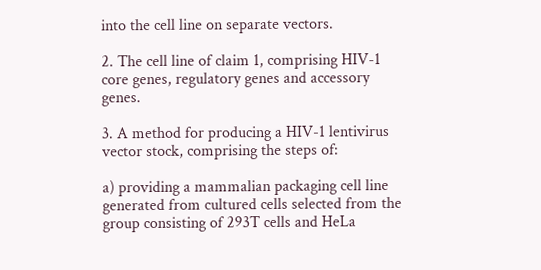into the cell line on separate vectors.

2. The cell line of claim 1, comprising HIV-1 core genes, regulatory genes and accessory genes.

3. A method for producing a HIV-1 lentivirus vector stock, comprising the steps of:

a) providing a mammalian packaging cell line generated from cultured cells selected from the group consisting of 293T cells and HeLa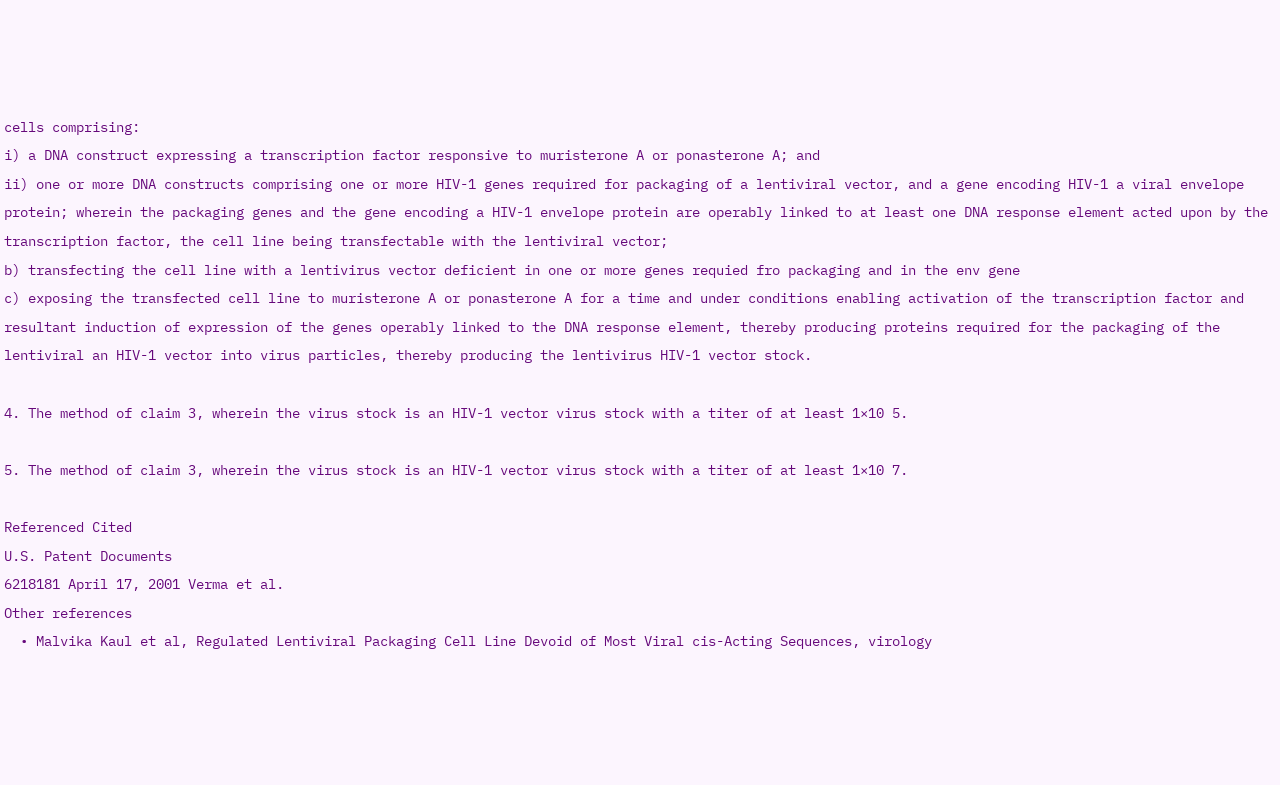cells comprising:
i) a DNA construct expressing a transcription factor responsive to muristerone A or ponasterone A; and
ii) one or more DNA constructs comprising one or more HIV-1 genes required for packaging of a lentiviral vector, and a gene encoding HIV-1 a viral envelope protein; wherein the packaging genes and the gene encoding a HIV-1 envelope protein are operably linked to at least one DNA response element acted upon by the transcription factor, the cell line being transfectable with the lentiviral vector;
b) transfecting the cell line with a lentivirus vector deficient in one or more genes requied fro packaging and in the env gene
c) exposing the transfected cell line to muristerone A or ponasterone A for a time and under conditions enabling activation of the transcription factor and resultant induction of expression of the genes operably linked to the DNA response element, thereby producing proteins required for the packaging of the lentiviral an HIV-1 vector into virus particles, thereby producing the lentivirus HIV-1 vector stock.

4. The method of claim 3, wherein the virus stock is an HIV-1 vector virus stock with a titer of at least 1×10 5.

5. The method of claim 3, wherein the virus stock is an HIV-1 vector virus stock with a titer of at least 1×10 7.

Referenced Cited
U.S. Patent Documents
6218181 April 17, 2001 Verma et al.
Other references
  • Malvika Kaul et al, Regulated Lentiviral Packaging Cell Line Devoid of Most Viral cis-Acting Sequences, virology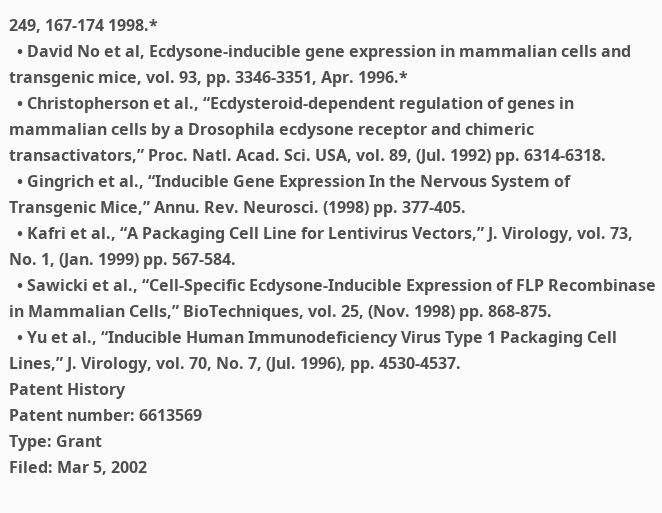249, 167-174 1998.*
  • David No et al, Ecdysone-inducible gene expression in mammalian cells and transgenic mice, vol. 93, pp. 3346-3351, Apr. 1996.*
  • Christopherson et al., “Ecdysteroid-dependent regulation of genes in mammalian cells by a Drosophila ecdysone receptor and chimeric transactivators,” Proc. Natl. Acad. Sci. USA, vol. 89, (Jul. 1992) pp. 6314-6318.
  • Gingrich et al., “Inducible Gene Expression In the Nervous System of Transgenic Mice,” Annu. Rev. Neurosci. (1998) pp. 377-405.
  • Kafri et al., “A Packaging Cell Line for Lentivirus Vectors,” J. Virology, vol. 73, No. 1, (Jan. 1999) pp. 567-584.
  • Sawicki et al., “Cell-Specific Ecdysone-Inducible Expression of FLP Recombinase in Mammalian Cells,” BioTechniques, vol. 25, (Nov. 1998) pp. 868-875.
  • Yu et al., “Inducible Human Immunodeficiency Virus Type 1 Packaging Cell Lines,” J. Virology, vol. 70, No. 7, (Jul. 1996), pp. 4530-4537.
Patent History
Patent number: 6613569
Type: Grant
Filed: Mar 5, 2002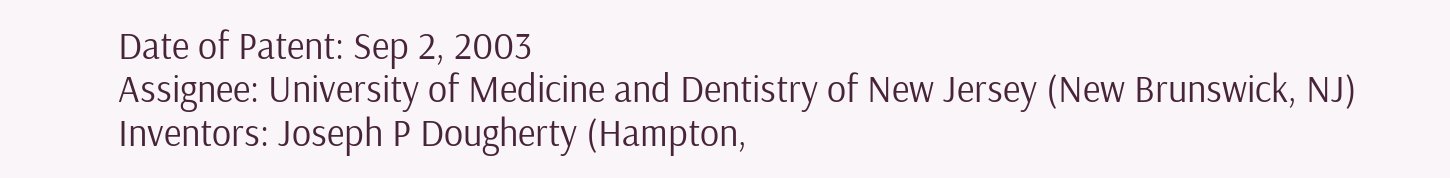Date of Patent: Sep 2, 2003
Assignee: University of Medicine and Dentistry of New Jersey (New Brunswick, NJ)
Inventors: Joseph P Dougherty (Hampton,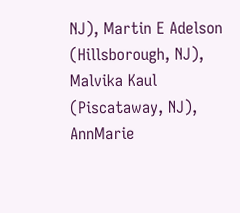NJ), Martin E Adelson (Hillsborough, NJ), Malvika Kaul (Piscataway, NJ), AnnMarie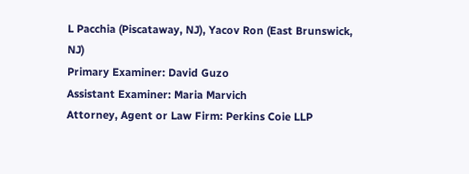L Pacchia (Piscataway, NJ), Yacov Ron (East Brunswick, NJ)
Primary Examiner: David Guzo
Assistant Examiner: Maria Marvich
Attorney, Agent or Law Firm: Perkins Coie LLP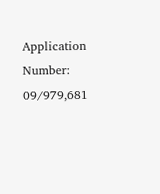Application Number: 09/979,681